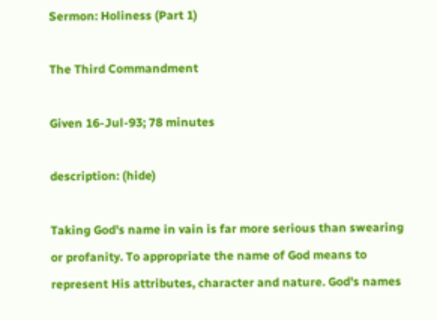Sermon: Holiness (Part 1)

The Third Commandment

Given 16-Jul-93; 78 minutes

description: (hide)

Taking God's name in vain is far more serious than swearing or profanity. To appropriate the name of God means to represent His attributes, character and nature. God's names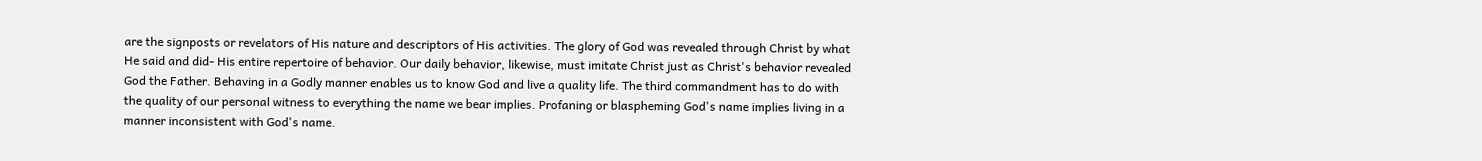are the signposts or revelators of His nature and descriptors of His activities. The glory of God was revealed through Christ by what He said and did- His entire repertoire of behavior. Our daily behavior, likewise, must imitate Christ just as Christ's behavior revealed God the Father. Behaving in a Godly manner enables us to know God and live a quality life. The third commandment has to do with the quality of our personal witness to everything the name we bear implies. Profaning or blaspheming God's name implies living in a manner inconsistent with God's name.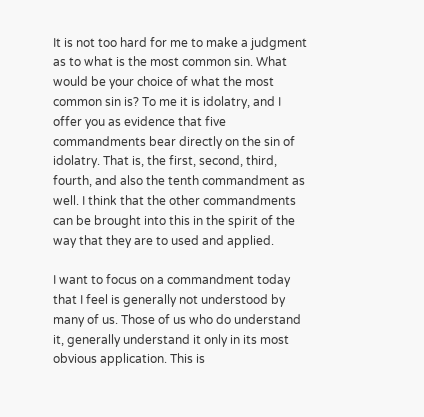It is not too hard for me to make a judgment as to what is the most common sin. What would be your choice of what the most common sin is? To me it is idolatry, and I offer you as evidence that five commandments bear directly on the sin of idolatry. That is, the first, second, third, fourth, and also the tenth commandment as well. I think that the other commandments can be brought into this in the spirit of the way that they are to used and applied.

I want to focus on a commandment today that I feel is generally not understood by many of us. Those of us who do understand it, generally understand it only in its most obvious application. This is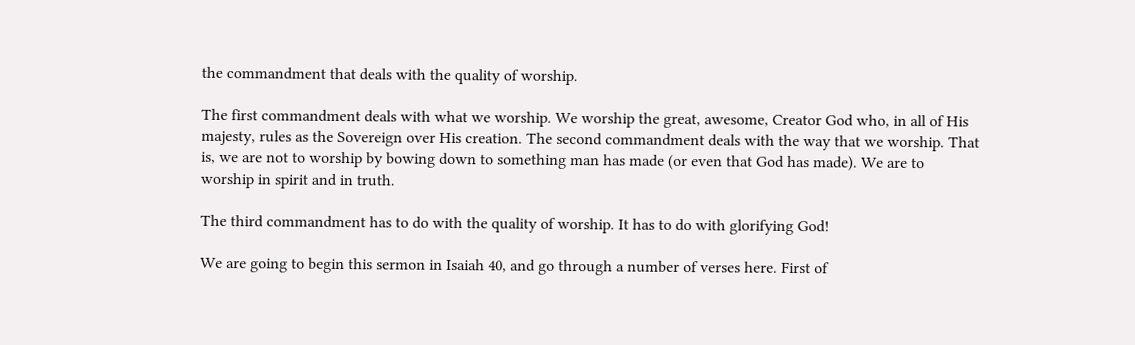the commandment that deals with the quality of worship.

The first commandment deals with what we worship. We worship the great, awesome, Creator God who, in all of His majesty, rules as the Sovereign over His creation. The second commandment deals with the way that we worship. That is, we are not to worship by bowing down to something man has made (or even that God has made). We are to worship in spirit and in truth.

The third commandment has to do with the quality of worship. It has to do with glorifying God!

We are going to begin this sermon in Isaiah 40, and go through a number of verses here. First of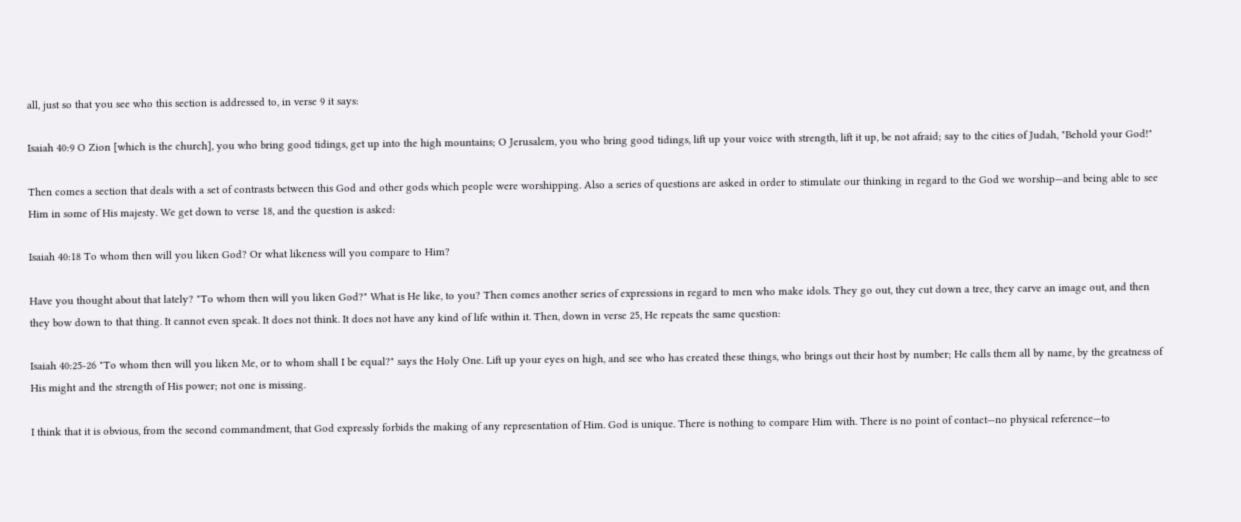all, just so that you see who this section is addressed to, in verse 9 it says:

Isaiah 40:9 O Zion [which is the church], you who bring good tidings, get up into the high mountains; O Jerusalem, you who bring good tidings, lift up your voice with strength, lift it up, be not afraid; say to the cities of Judah, "Behold your God!"

Then comes a section that deals with a set of contrasts between this God and other gods which people were worshipping. Also a series of questions are asked in order to stimulate our thinking in regard to the God we worship—and being able to see Him in some of His majesty. We get down to verse 18, and the question is asked:

Isaiah 40:18 To whom then will you liken God? Or what likeness will you compare to Him?

Have you thought about that lately? "To whom then will you liken God?" What is He like, to you? Then comes another series of expressions in regard to men who make idols. They go out, they cut down a tree, they carve an image out, and then they bow down to that thing. It cannot even speak. It does not think. It does not have any kind of life within it. Then, down in verse 25, He repeats the same question:

Isaiah 40:25-26 "To whom then will you liken Me, or to whom shall I be equal?" says the Holy One. Lift up your eyes on high, and see who has created these things, who brings out their host by number; He calls them all by name, by the greatness of His might and the strength of His power; not one is missing.

I think that it is obvious, from the second commandment, that God expressly forbids the making of any representation of Him. God is unique. There is nothing to compare Him with. There is no point of contact—no physical reference—to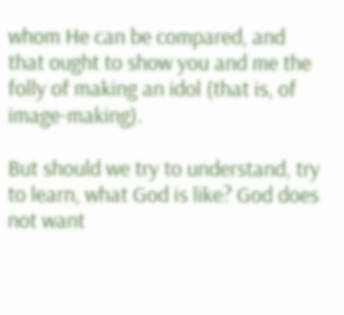whom He can be compared, and that ought to show you and me the folly of making an idol (that is, of image-making).

But should we try to understand, try to learn, what God is like? God does not want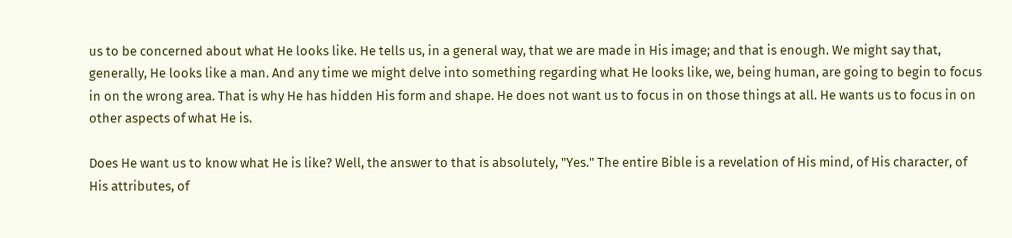us to be concerned about what He looks like. He tells us, in a general way, that we are made in His image; and that is enough. We might say that, generally, He looks like a man. And any time we might delve into something regarding what He looks like, we, being human, are going to begin to focus in on the wrong area. That is why He has hidden His form and shape. He does not want us to focus in on those things at all. He wants us to focus in on other aspects of what He is.

Does He want us to know what He is like? Well, the answer to that is absolutely, "Yes." The entire Bible is a revelation of His mind, of His character, of His attributes, of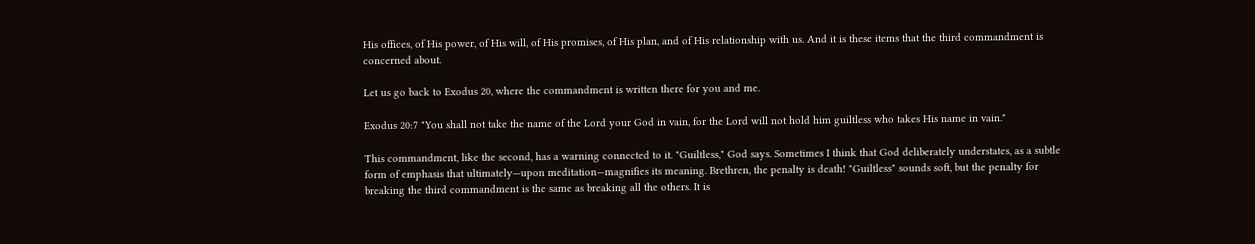His offices, of His power, of His will, of His promises, of His plan, and of His relationship with us. And it is these items that the third commandment is concerned about.

Let us go back to Exodus 20, where the commandment is written there for you and me.

Exodus 20:7 "You shall not take the name of the Lord your God in vain, for the Lord will not hold him guiltless who takes His name in vain."

This commandment, like the second, has a warning connected to it. "Guiltless," God says. Sometimes I think that God deliberately understates, as a subtle form of emphasis that ultimately—upon meditation—magnifies its meaning. Brethren, the penalty is death! "Guiltless" sounds soft, but the penalty for breaking the third commandment is the same as breaking all the others. It is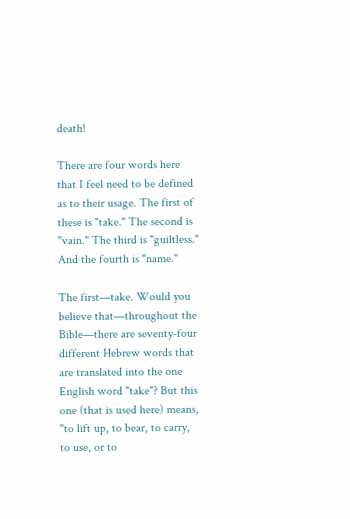death!

There are four words here that I feel need to be defined as to their usage. The first of these is "take." The second is "vain." The third is "guiltless." And the fourth is "name."

The first—take. Would you believe that—throughout the Bible—there are seventy-four different Hebrew words that are translated into the one English word "take"? But this one (that is used here) means, "to lift up, to bear, to carry, to use, or to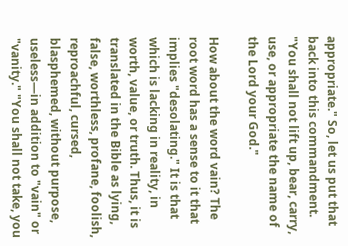appropriate." So, let us put that back into this commandment. "You shall not lift up, bear, carry, use, or appropriate the name of the Lord your God."

How about the word vain? The root word has a sense to it that implies "desolating." It is that which is lacking in reality, in worth, value, or truth. Thus, it is translated in the Bible as lying, false, worthless, profane, foolish, reproachful, cursed, blasphemed, without purpose, useless—in addition to "vain" or "vanity." "You shall not take, you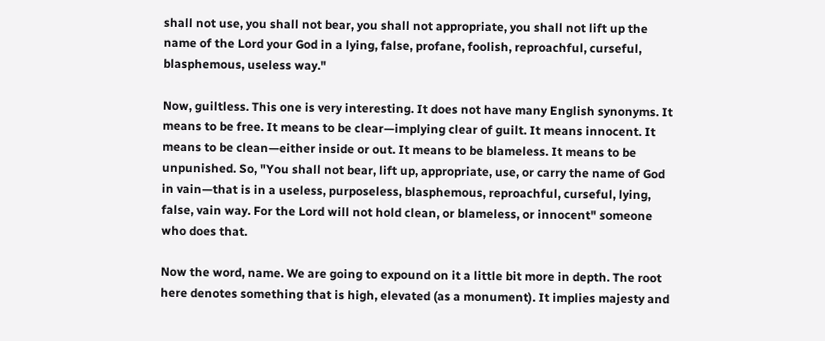shall not use, you shall not bear, you shall not appropriate, you shall not lift up the name of the Lord your God in a lying, false, profane, foolish, reproachful, curseful, blasphemous, useless way."

Now, guiltless. This one is very interesting. It does not have many English synonyms. It means to be free. It means to be clear—implying clear of guilt. It means innocent. It means to be clean—either inside or out. It means to be blameless. It means to be unpunished. So, "You shall not bear, lift up, appropriate, use, or carry the name of God in vain—that is in a useless, purposeless, blasphemous, reproachful, curseful, lying, false, vain way. For the Lord will not hold clean, or blameless, or innocent" someone who does that.

Now the word, name. We are going to expound on it a little bit more in depth. The root here denotes something that is high, elevated (as a monument). It implies majesty and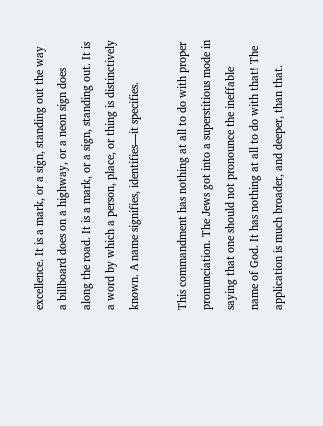excellence. It is a mark, or a sign, standing out the way a billboard does on a highway, or a neon sign does along the road. It is a mark, or a sign, standing out. It is a word by which a person, place, or thing is distinctively known. A name signifies, identifies—it specifies.

This commandment has nothing at all to do with proper pronunciation. The Jews got into a superstitious mode in saying that one should not pronounce the ineffable name of God. It has nothing at all to do with that! The application is much broader, and deeper, than that.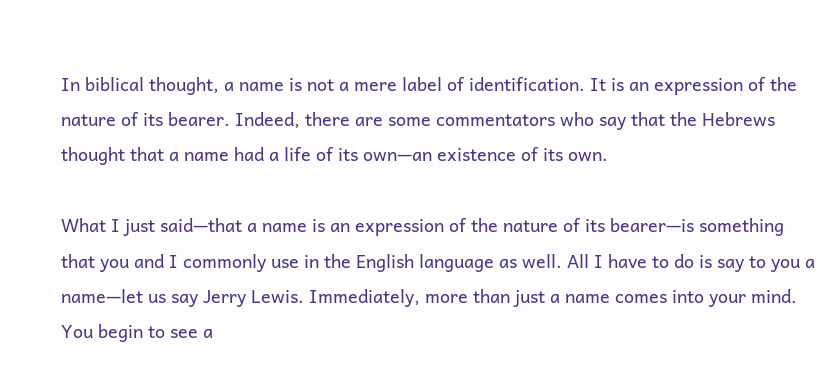In biblical thought, a name is not a mere label of identification. It is an expression of the nature of its bearer. Indeed, there are some commentators who say that the Hebrews thought that a name had a life of its own—an existence of its own.

What I just said—that a name is an expression of the nature of its bearer—is something that you and I commonly use in the English language as well. All I have to do is say to you a name—let us say Jerry Lewis. Immediately, more than just a name comes into your mind. You begin to see a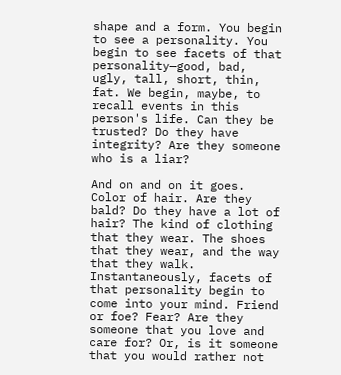shape and a form. You begin to see a personality. You begin to see facets of that personality—good, bad, ugly, tall, short, thin, fat. We begin, maybe, to recall events in this person's life. Can they be trusted? Do they have integrity? Are they someone who is a liar?

And on and on it goes. Color of hair. Are they bald? Do they have a lot of hair? The kind of clothing that they wear. The shoes that they wear, and the way that they walk. Instantaneously, facets of that personality begin to come into your mind. Friend or foe? Fear? Are they someone that you love and care for? Or, is it someone that you would rather not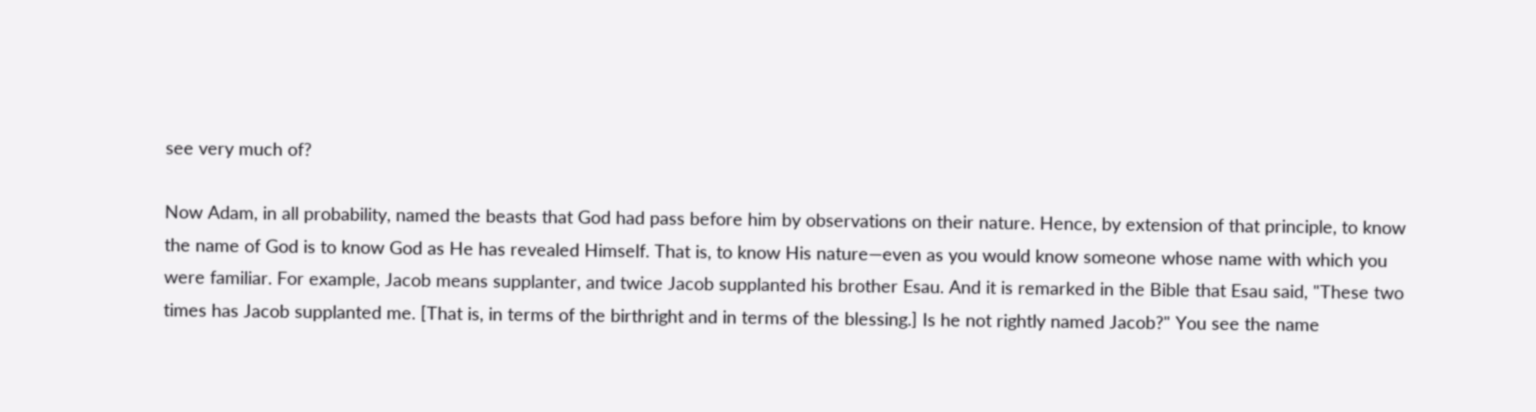see very much of?

Now Adam, in all probability, named the beasts that God had pass before him by observations on their nature. Hence, by extension of that principle, to know the name of God is to know God as He has revealed Himself. That is, to know His nature—even as you would know someone whose name with which you were familiar. For example, Jacob means supplanter, and twice Jacob supplanted his brother Esau. And it is remarked in the Bible that Esau said, "These two times has Jacob supplanted me. [That is, in terms of the birthright and in terms of the blessing.] Is he not rightly named Jacob?" You see the name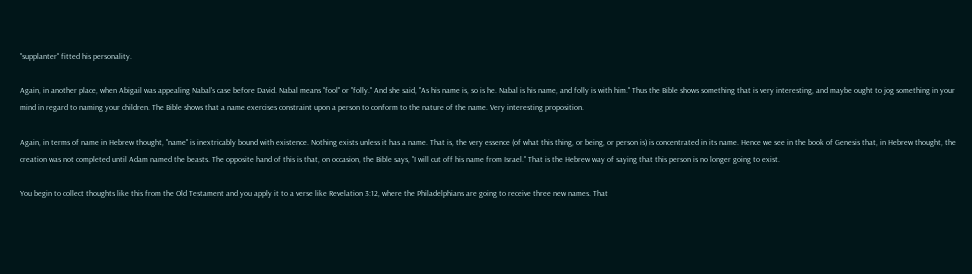"supplanter" fitted his personality.

Again, in another place, when Abigail was appealing Nabal's case before David. Nabal means "fool" or "folly." And she said, "As his name is, so is he. Nabal is his name, and folly is with him." Thus the Bible shows something that is very interesting, and maybe ought to jog something in your mind in regard to naming your children. The Bible shows that a name exercises constraint upon a person to conform to the nature of the name. Very interesting proposition.

Again, in terms of name in Hebrew thought, "name" is inextricably bound with existence. Nothing exists unless it has a name. That is, the very essence (of what this thing, or being, or person is) is concentrated in its name. Hence we see in the book of Genesis that, in Hebrew thought, the creation was not completed until Adam named the beasts. The opposite hand of this is that, on occasion, the Bible says, "I will cut off his name from Israel." That is the Hebrew way of saying that this person is no longer going to exist.

You begin to collect thoughts like this from the Old Testament and you apply it to a verse like Revelation 3:12, where the Philadelphians are going to receive three new names. That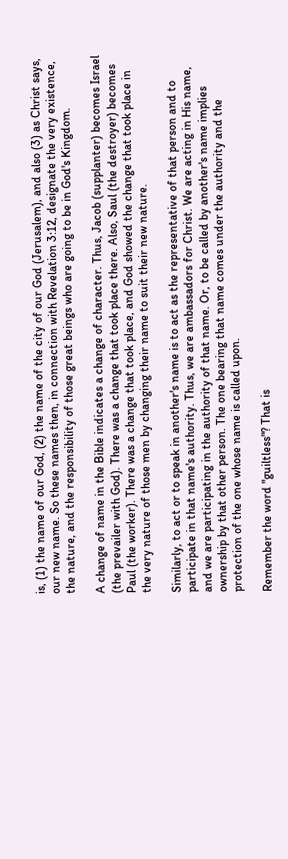is, (1) the name of our God, (2) the name of the city of our God (Jerusalem), and also (3) as Christ says, our new name. So these names then, in connection with Revelation 3:12, designate the very existence, the nature, and the responsibility of those great beings who are going to be in God's Kingdom.

A change of name in the Bible indicates a change of character. Thus, Jacob (supplanter) becomes Israel (the prevailer with God). There was a change that took place there. Also, Saul (the destroyer) becomes Paul (the worker). There was a change that took place, and God showed the change that took place in the very nature of those men by changing their name to suit their new nature.

Similarly, to act or to speak in another's name is to act as the representative of that person and to participate in that name's authority. Thus, we are ambassadors for Christ. We are acting in His name, and we are participating in the authority of that name. Or, to be called by another's name implies ownership by that other person. The one bearing that name comes under the authority and the protection of the one whose name is called upon.

Remember the word "guiltless"? That is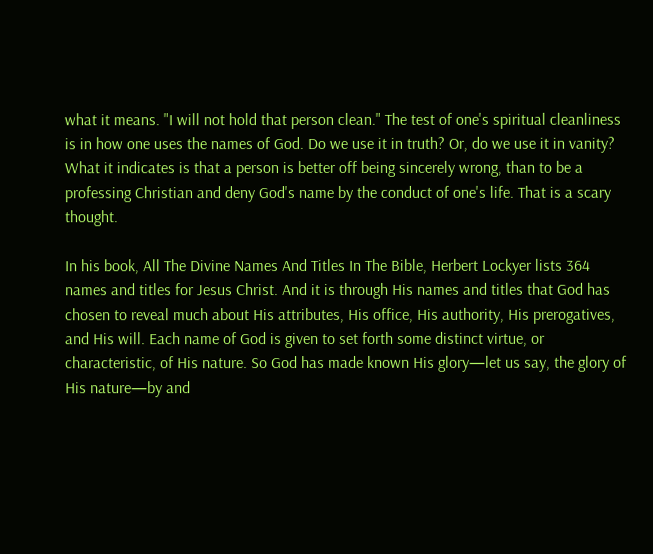what it means. "I will not hold that person clean." The test of one's spiritual cleanliness is in how one uses the names of God. Do we use it in truth? Or, do we use it in vanity? What it indicates is that a person is better off being sincerely wrong, than to be a professing Christian and deny God's name by the conduct of one's life. That is a scary thought.

In his book, All The Divine Names And Titles In The Bible, Herbert Lockyer lists 364 names and titles for Jesus Christ. And it is through His names and titles that God has chosen to reveal much about His attributes, His office, His authority, His prerogatives, and His will. Each name of God is given to set forth some distinct virtue, or characteristic, of His nature. So God has made known His glory—let us say, the glory of His nature—by and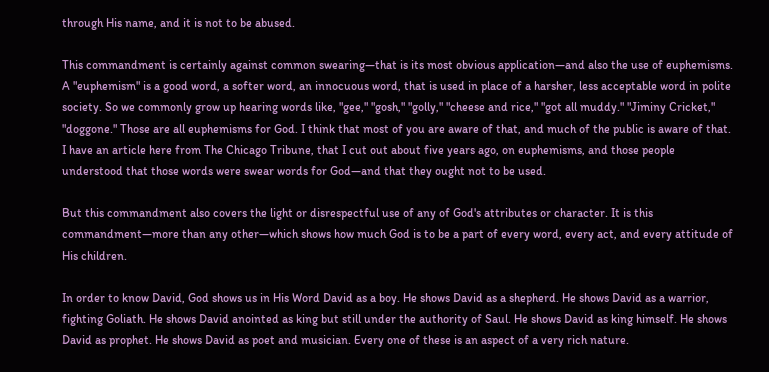through His name, and it is not to be abused.

This commandment is certainly against common swearing—that is its most obvious application—and also the use of euphemisms. A "euphemism" is a good word, a softer word, an innocuous word, that is used in place of a harsher, less acceptable word in polite society. So we commonly grow up hearing words like, "gee," "gosh," "golly," "cheese and rice," "got all muddy." "Jiminy Cricket," "doggone." Those are all euphemisms for God. I think that most of you are aware of that, and much of the public is aware of that. I have an article here from The Chicago Tribune, that I cut out about five years ago, on euphemisms, and those people understood that those words were swear words for God—and that they ought not to be used.

But this commandment also covers the light or disrespectful use of any of God's attributes or character. It is this commandment—more than any other—which shows how much God is to be a part of every word, every act, and every attitude of His children.

In order to know David, God shows us in His Word David as a boy. He shows David as a shepherd. He shows David as a warrior, fighting Goliath. He shows David anointed as king but still under the authority of Saul. He shows David as king himself. He shows David as prophet. He shows David as poet and musician. Every one of these is an aspect of a very rich nature.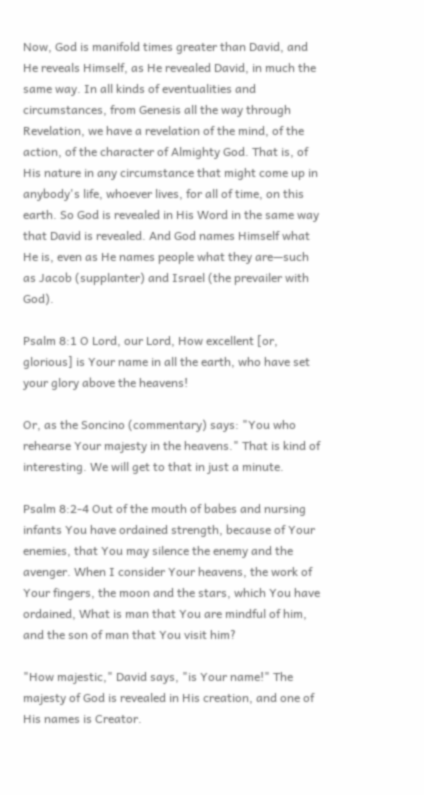Now, God is manifold times greater than David, and He reveals Himself, as He revealed David, in much the same way. In all kinds of eventualities and circumstances, from Genesis all the way through Revelation, we have a revelation of the mind, of the action, of the character of Almighty God. That is, of His nature in any circumstance that might come up in anybody's life, whoever lives, for all of time, on this earth. So God is revealed in His Word in the same way that David is revealed. And God names Himself what He is, even as He names people what they are—such as Jacob (supplanter) and Israel (the prevailer with God).

Psalm 8:1 O Lord, our Lord, How excellent [or, glorious] is Your name in all the earth, who have set your glory above the heavens!

Or, as the Soncino (commentary) says: "You who rehearse Your majesty in the heavens." That is kind of interesting. We will get to that in just a minute.

Psalm 8:2-4 Out of the mouth of babes and nursing infants You have ordained strength, because of Your enemies, that You may silence the enemy and the avenger. When I consider Your heavens, the work of Your fingers, the moon and the stars, which You have ordained, What is man that You are mindful of him, and the son of man that You visit him?

"How majestic," David says, "is Your name!" The majesty of God is revealed in His creation, and one of His names is Creator.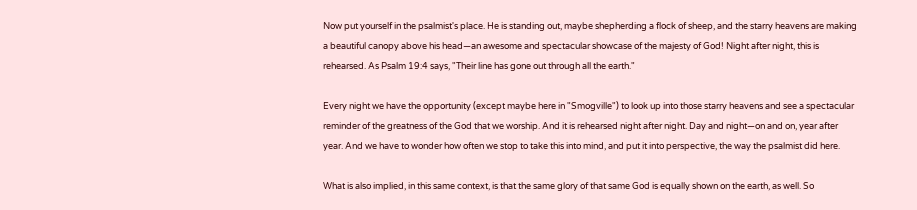Now put yourself in the psalmist's place. He is standing out, maybe shepherding a flock of sheep, and the starry heavens are making a beautiful canopy above his head—an awesome and spectacular showcase of the majesty of God! Night after night, this is rehearsed. As Psalm 19:4 says, "Their line has gone out through all the earth."

Every night we have the opportunity (except maybe here in "Smogville") to look up into those starry heavens and see a spectacular reminder of the greatness of the God that we worship. And it is rehearsed night after night. Day and night—on and on, year after year. And we have to wonder how often we stop to take this into mind, and put it into perspective, the way the psalmist did here.

What is also implied, in this same context, is that the same glory of that same God is equally shown on the earth, as well. So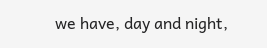we have, day and night,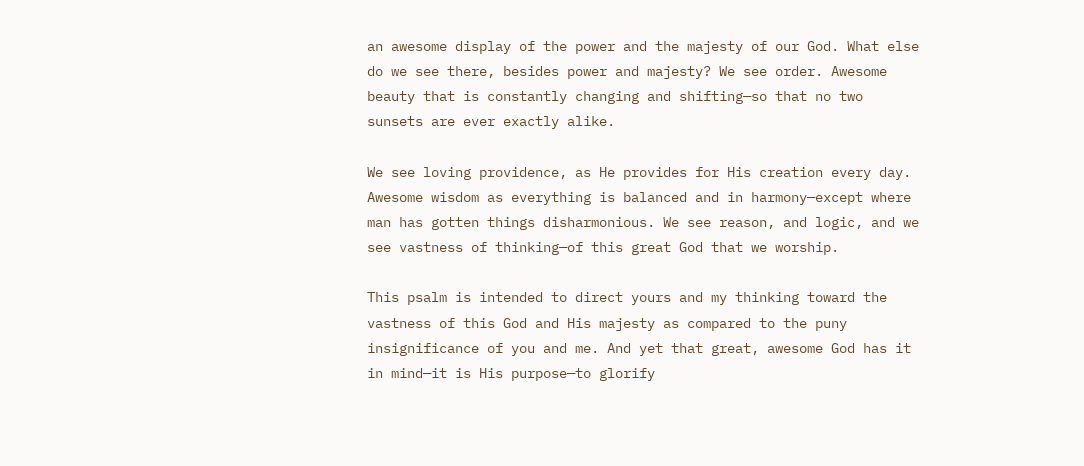an awesome display of the power and the majesty of our God. What else do we see there, besides power and majesty? We see order. Awesome beauty that is constantly changing and shifting—so that no two sunsets are ever exactly alike.

We see loving providence, as He provides for His creation every day. Awesome wisdom as everything is balanced and in harmony—except where man has gotten things disharmonious. We see reason, and logic, and we see vastness of thinking—of this great God that we worship.

This psalm is intended to direct yours and my thinking toward the vastness of this God and His majesty as compared to the puny insignificance of you and me. And yet that great, awesome God has it in mind—it is His purpose—to glorify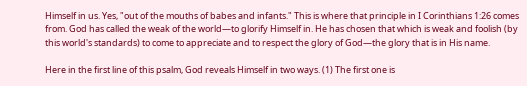Himself in us. Yes, "out of the mouths of babes and infants." This is where that principle in I Corinthians 1:26 comes from. God has called the weak of the world—to glorify Himself in. He has chosen that which is weak and foolish (by this world's standards) to come to appreciate and to respect the glory of God—the glory that is in His name.

Here in the first line of this psalm, God reveals Himself in two ways. (1) The first one is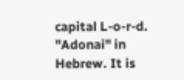capital L-o-r-d. "Adonai" in Hebrew. It is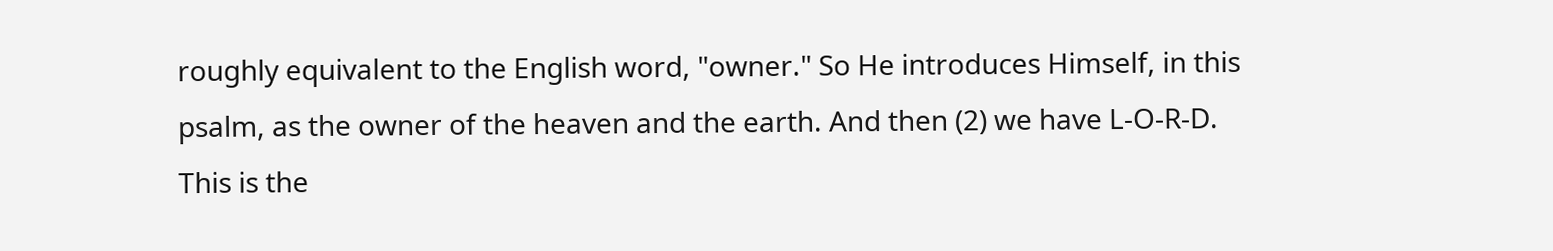roughly equivalent to the English word, "owner." So He introduces Himself, in this psalm, as the owner of the heaven and the earth. And then (2) we have L-O-R-D. This is the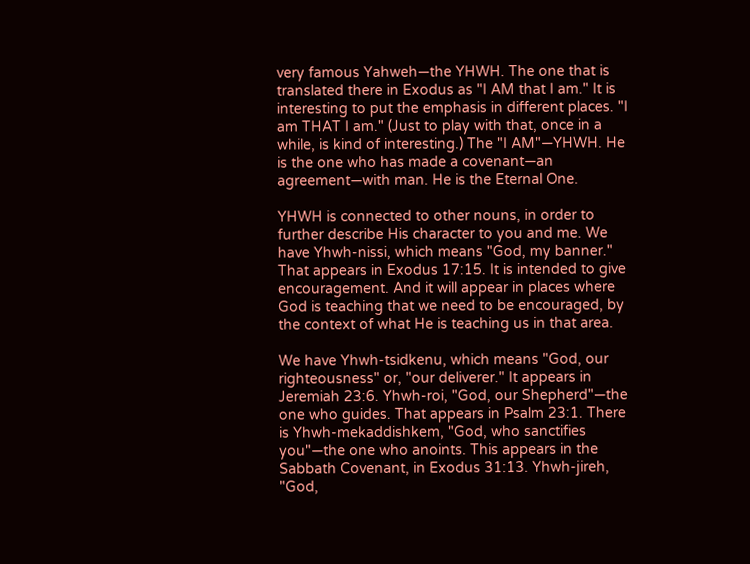very famous Yahweh—the YHWH. The one that is translated there in Exodus as "I AM that I am." It is interesting to put the emphasis in different places. "I am THAT I am." (Just to play with that, once in a while, is kind of interesting.) The "I AM"—YHWH. He is the one who has made a covenant—an agreement—with man. He is the Eternal One.

YHWH is connected to other nouns, in order to further describe His character to you and me. We have Yhwh-nissi, which means "God, my banner." That appears in Exodus 17:15. It is intended to give encouragement. And it will appear in places where God is teaching that we need to be encouraged, by the context of what He is teaching us in that area.

We have Yhwh-tsidkenu, which means "God, our righteousness" or, "our deliverer." It appears in Jeremiah 23:6. Yhwh-roi, "God, our Shepherd"—the one who guides. That appears in Psalm 23:1. There is Yhwh-mekaddishkem, "God, who sanctifies you"—the one who anoints. This appears in the Sabbath Covenant, in Exodus 31:13. Yhwh-jireh, "God,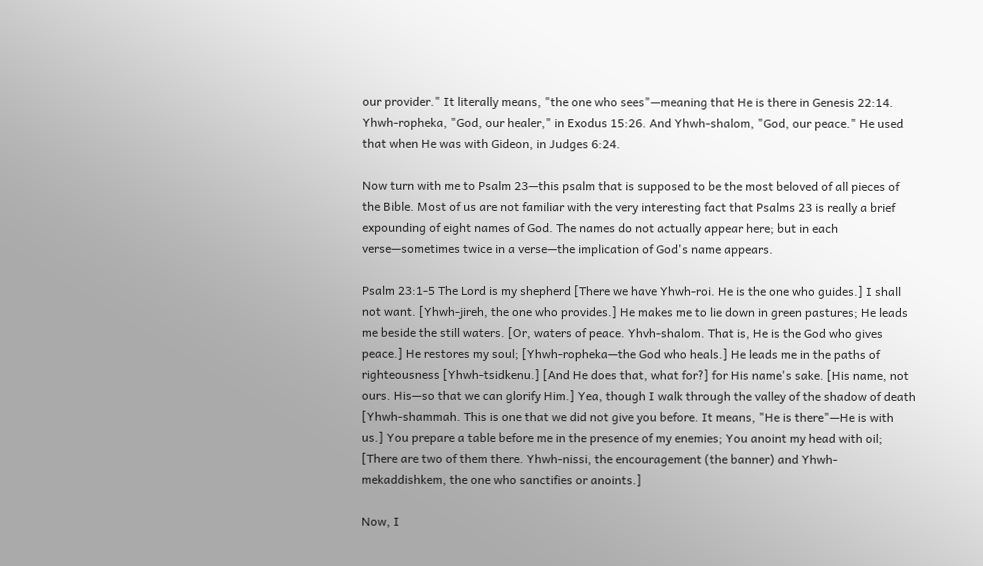our provider." It literally means, "the one who sees"—meaning that He is there in Genesis 22:14. Yhwh-ropheka, "God, our healer," in Exodus 15:26. And Yhwh-shalom, "God, our peace." He used that when He was with Gideon, in Judges 6:24.

Now turn with me to Psalm 23—this psalm that is supposed to be the most beloved of all pieces of the Bible. Most of us are not familiar with the very interesting fact that Psalms 23 is really a brief expounding of eight names of God. The names do not actually appear here; but in each verse—sometimes twice in a verse—the implication of God's name appears.

Psalm 23:1-5 The Lord is my shepherd [There we have Yhwh-roi. He is the one who guides.] I shall not want. [Yhwh-jireh, the one who provides.] He makes me to lie down in green pastures; He leads me beside the still waters. [Or, waters of peace. Yhvh-shalom. That is, He is the God who gives peace.] He restores my soul; [Yhwh-ropheka—the God who heals.] He leads me in the paths of righteousness [Yhwh-tsidkenu.] [And He does that, what for?] for His name's sake. [His name, not ours. His—so that we can glorify Him.] Yea, though I walk through the valley of the shadow of death [Yhwh-shammah. This is one that we did not give you before. It means, "He is there"—He is with us.] You prepare a table before me in the presence of my enemies; You anoint my head with oil; [There are two of them there. Yhwh-nissi, the encouragement (the banner) and Yhwh-mekaddishkem, the one who sanctifies or anoints.]

Now, I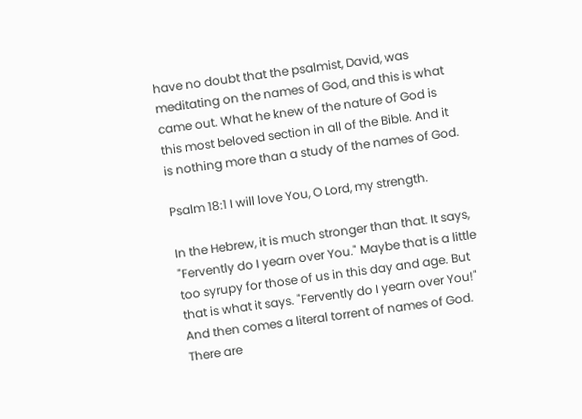have no doubt that the psalmist, David, was meditating on the names of God, and this is what came out. What he knew of the nature of God is this most beloved section in all of the Bible. And it is nothing more than a study of the names of God.

Psalm 18:1 I will love You, O Lord, my strength.

In the Hebrew, it is much stronger than that. It says, "Fervently do I yearn over You." Maybe that is a little too syrupy for those of us in this day and age. But that is what it says. "Fervently do I yearn over You!" And then comes a literal torrent of names of God. There are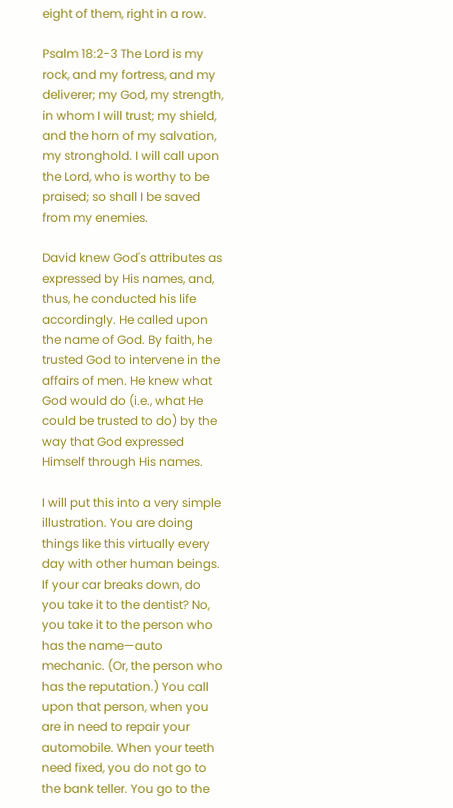eight of them, right in a row.

Psalm 18:2-3 The Lord is my rock, and my fortress, and my deliverer; my God, my strength, in whom I will trust; my shield, and the horn of my salvation, my stronghold. I will call upon the Lord, who is worthy to be praised; so shall I be saved from my enemies.

David knew God's attributes as expressed by His names, and, thus, he conducted his life accordingly. He called upon the name of God. By faith, he trusted God to intervene in the affairs of men. He knew what God would do (i.e., what He could be trusted to do) by the way that God expressed Himself through His names.

I will put this into a very simple illustration. You are doing things like this virtually every day with other human beings. If your car breaks down, do you take it to the dentist? No, you take it to the person who has the name—auto mechanic. (Or, the person who has the reputation.) You call upon that person, when you are in need to repair your automobile. When your teeth need fixed, you do not go to the bank teller. You go to the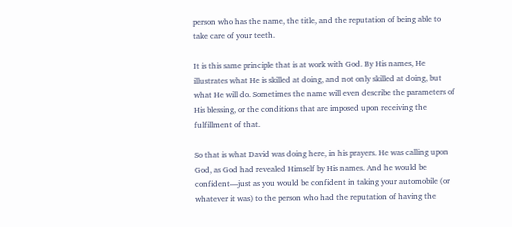person who has the name, the title, and the reputation of being able to take care of your teeth.

It is this same principle that is at work with God. By His names, He illustrates what He is skilled at doing, and not only skilled at doing, but what He will do. Sometimes the name will even describe the parameters of His blessing, or the conditions that are imposed upon receiving the fulfillment of that.

So that is what David was doing here, in his prayers. He was calling upon God, as God had revealed Himself by His names. And he would be confident—just as you would be confident in taking your automobile (or whatever it was) to the person who had the reputation of having the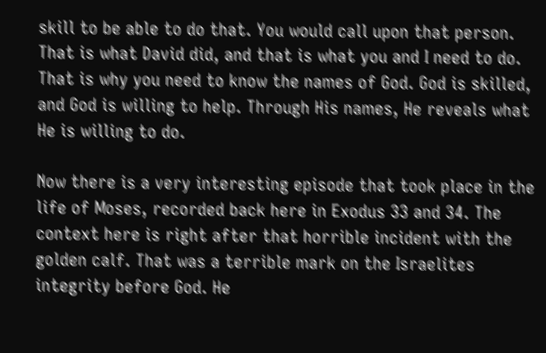skill to be able to do that. You would call upon that person. That is what David did, and that is what you and I need to do. That is why you need to know the names of God. God is skilled, and God is willing to help. Through His names, He reveals what He is willing to do.

Now there is a very interesting episode that took place in the life of Moses, recorded back here in Exodus 33 and 34. The context here is right after that horrible incident with the golden calf. That was a terrible mark on the Israelites integrity before God. He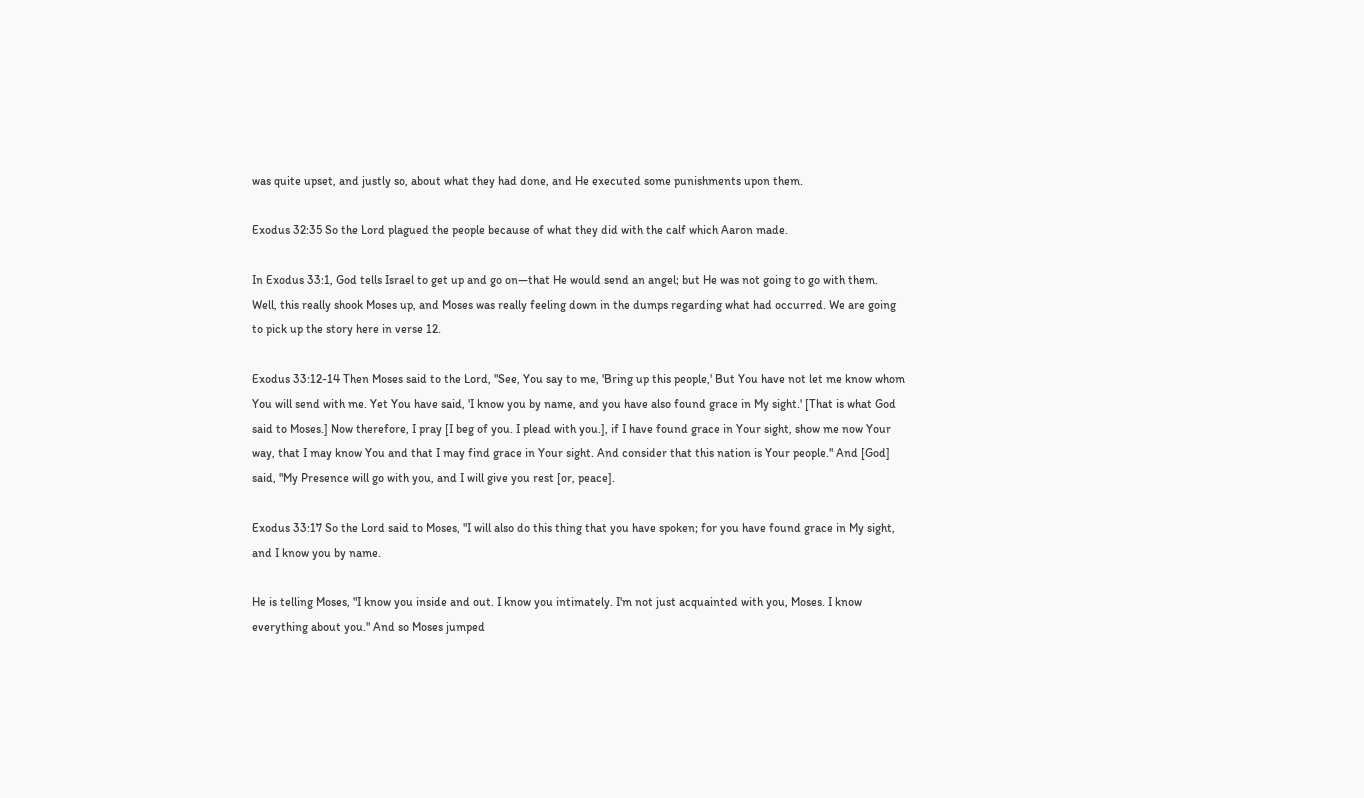was quite upset, and justly so, about what they had done, and He executed some punishments upon them.

Exodus 32:35 So the Lord plagued the people because of what they did with the calf which Aaron made.

In Exodus 33:1, God tells Israel to get up and go on—that He would send an angel; but He was not going to go with them. Well, this really shook Moses up, and Moses was really feeling down in the dumps regarding what had occurred. We are going to pick up the story here in verse 12.

Exodus 33:12-14 Then Moses said to the Lord, "See, You say to me, 'Bring up this people,' But You have not let me know whom You will send with me. Yet You have said, 'I know you by name, and you have also found grace in My sight.' [That is what God said to Moses.] Now therefore, I pray [I beg of you. I plead with you.], if I have found grace in Your sight, show me now Your way, that I may know You and that I may find grace in Your sight. And consider that this nation is Your people." And [God] said, "My Presence will go with you, and I will give you rest [or, peace].

Exodus 33:17 So the Lord said to Moses, "I will also do this thing that you have spoken; for you have found grace in My sight, and I know you by name.

He is telling Moses, "I know you inside and out. I know you intimately. I'm not just acquainted with you, Moses. I know everything about you." And so Moses jumped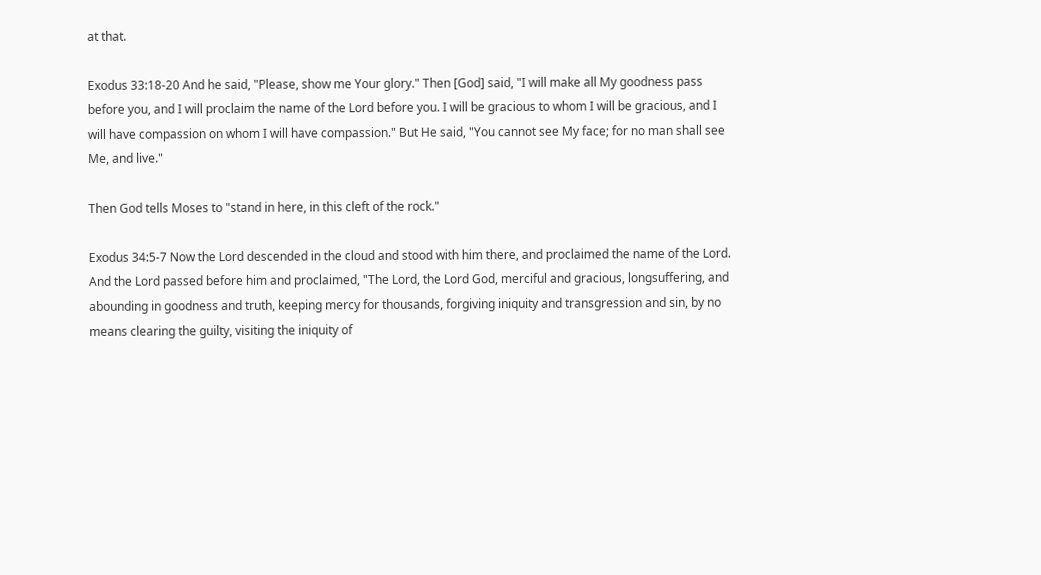at that.

Exodus 33:18-20 And he said, "Please, show me Your glory." Then [God] said, "I will make all My goodness pass before you, and I will proclaim the name of the Lord before you. I will be gracious to whom I will be gracious, and I will have compassion on whom I will have compassion." But He said, "You cannot see My face; for no man shall see Me, and live."

Then God tells Moses to "stand in here, in this cleft of the rock."

Exodus 34:5-7 Now the Lord descended in the cloud and stood with him there, and proclaimed the name of the Lord. And the Lord passed before him and proclaimed, "The Lord, the Lord God, merciful and gracious, longsuffering, and abounding in goodness and truth, keeping mercy for thousands, forgiving iniquity and transgression and sin, by no means clearing the guilty, visiting the iniquity of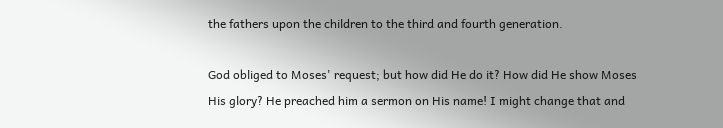the fathers upon the children to the third and fourth generation.

God obliged to Moses' request; but how did He do it? How did He show Moses His glory? He preached him a sermon on His name! I might change that and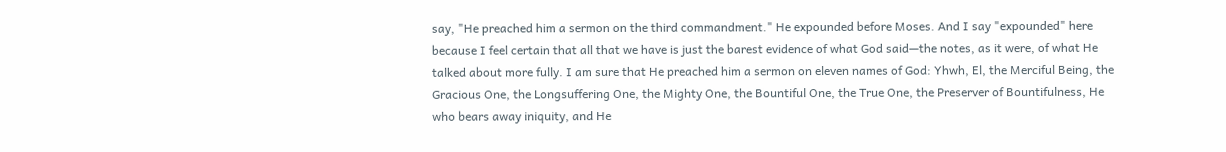say, "He preached him a sermon on the third commandment." He expounded before Moses. And I say "expounded" here because I feel certain that all that we have is just the barest evidence of what God said—the notes, as it were, of what He talked about more fully. I am sure that He preached him a sermon on eleven names of God: Yhwh, El, the Merciful Being, the Gracious One, the Longsuffering One, the Mighty One, the Bountiful One, the True One, the Preserver of Bountifulness, He who bears away iniquity, and He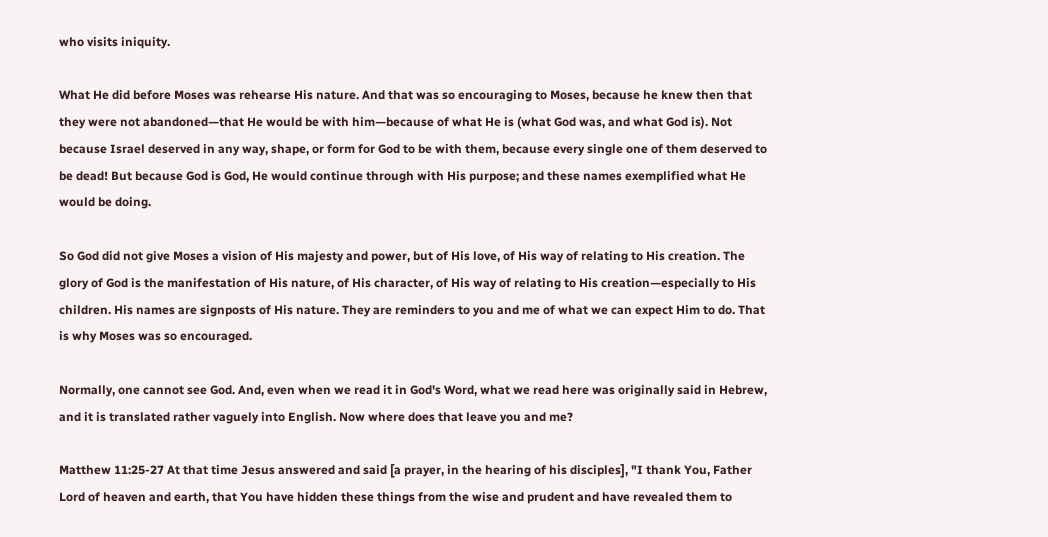who visits iniquity.

What He did before Moses was rehearse His nature. And that was so encouraging to Moses, because he knew then that they were not abandoned—that He would be with him—because of what He is (what God was, and what God is). Not because Israel deserved in any way, shape, or form for God to be with them, because every single one of them deserved to be dead! But because God is God, He would continue through with His purpose; and these names exemplified what He would be doing.

So God did not give Moses a vision of His majesty and power, but of His love, of His way of relating to His creation. The glory of God is the manifestation of His nature, of His character, of His way of relating to His creation—especially to His children. His names are signposts of His nature. They are reminders to you and me of what we can expect Him to do. That is why Moses was so encouraged.

Normally, one cannot see God. And, even when we read it in God's Word, what we read here was originally said in Hebrew, and it is translated rather vaguely into English. Now where does that leave you and me?

Matthew 11:25-27 At that time Jesus answered and said [a prayer, in the hearing of his disciples], "I thank You, Father Lord of heaven and earth, that You have hidden these things from the wise and prudent and have revealed them to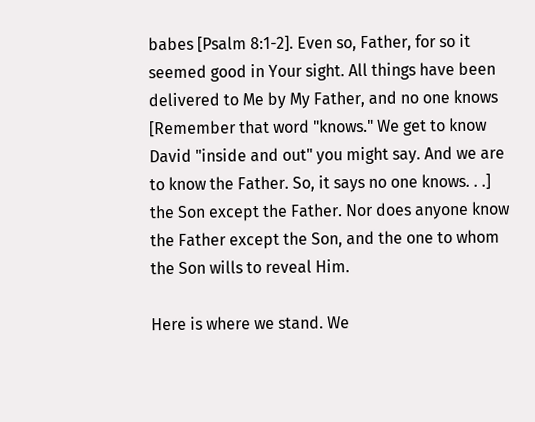babes [Psalm 8:1-2]. Even so, Father, for so it seemed good in Your sight. All things have been delivered to Me by My Father, and no one knows [Remember that word "knows." We get to know David "inside and out" you might say. And we are to know the Father. So, it says no one knows. . .] the Son except the Father. Nor does anyone know the Father except the Son, and the one to whom the Son wills to reveal Him.

Here is where we stand. We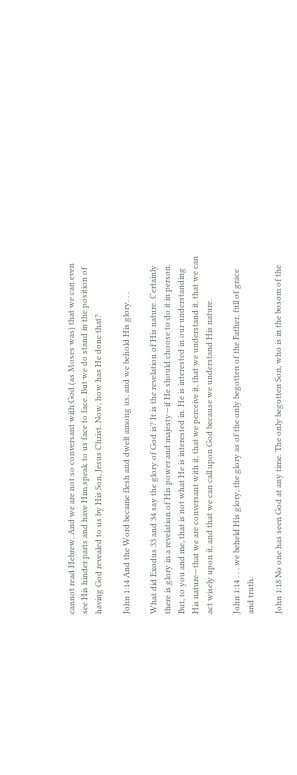cannot read Hebrew. And we are not so conversant with God (as Moses was) that we can even see His hinder parts and have Him speak to us face to face. But we do stand in the position of having God revealed to us by His Son, Jesus Christ. Now, how has He done that?

John 1:14 And the Word became flesh and dwelt among us, and we behold His glory. . .

What did Exodus 33 and 34 say the glory of God is? It is the revelation of His nature. Certainly there is glory in a revelation of His power and majesty—if He should choose to do it in person. But, to you and me, that is not what He is interested in. He is interested in our understanding His nature—that we are conversant with it, that we perceive it, that we understand it, that we can act wisely upon it, and that we can call upon God because we understand His nature.

John 1:14 . . . we beheld His glory, the glory as of the only begotten of the Father, full of grace and truth.

John 1:18 No one has seen God at any time. The only begotten Son, who is in the bosom of the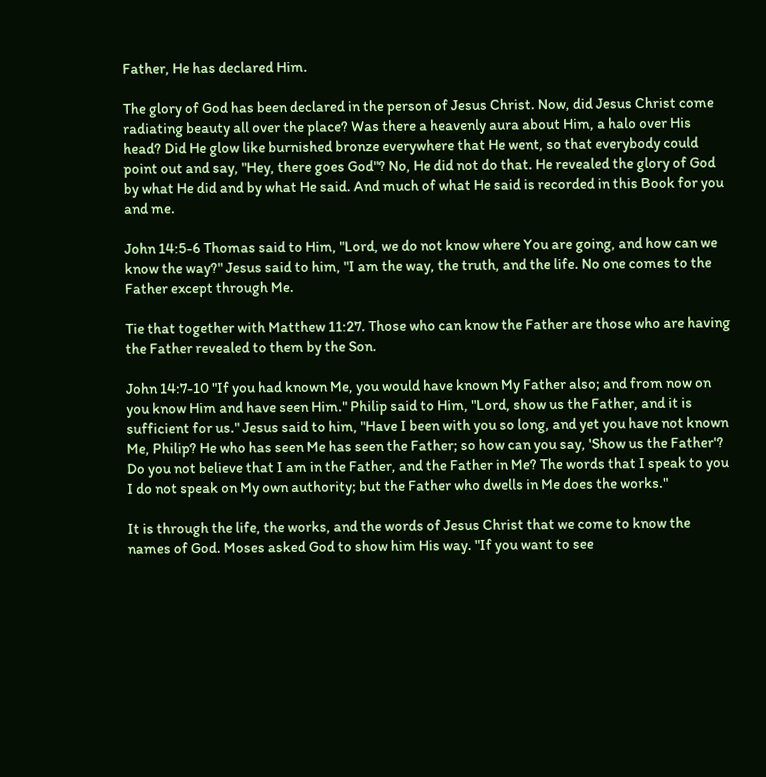Father, He has declared Him.

The glory of God has been declared in the person of Jesus Christ. Now, did Jesus Christ come radiating beauty all over the place? Was there a heavenly aura about Him, a halo over His head? Did He glow like burnished bronze everywhere that He went, so that everybody could point out and say, "Hey, there goes God"? No, He did not do that. He revealed the glory of God by what He did and by what He said. And much of what He said is recorded in this Book for you and me.

John 14:5-6 Thomas said to Him, "Lord, we do not know where You are going, and how can we know the way?" Jesus said to him, "I am the way, the truth, and the life. No one comes to the Father except through Me.

Tie that together with Matthew 11:27. Those who can know the Father are those who are having the Father revealed to them by the Son.

John 14:7-10 "If you had known Me, you would have known My Father also; and from now on you know Him and have seen Him." Philip said to Him, "Lord, show us the Father, and it is sufficient for us." Jesus said to him, "Have I been with you so long, and yet you have not known Me, Philip? He who has seen Me has seen the Father; so how can you say, 'Show us the Father'? Do you not believe that I am in the Father, and the Father in Me? The words that I speak to you I do not speak on My own authority; but the Father who dwells in Me does the works."

It is through the life, the works, and the words of Jesus Christ that we come to know the names of God. Moses asked God to show him His way. "If you want to see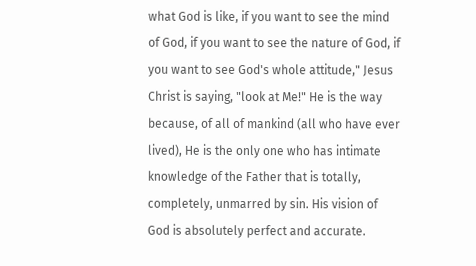what God is like, if you want to see the mind of God, if you want to see the nature of God, if you want to see God's whole attitude," Jesus Christ is saying, "look at Me!" He is the way because, of all of mankind (all who have ever lived), He is the only one who has intimate knowledge of the Father that is totally, completely, unmarred by sin. His vision of God is absolutely perfect and accurate.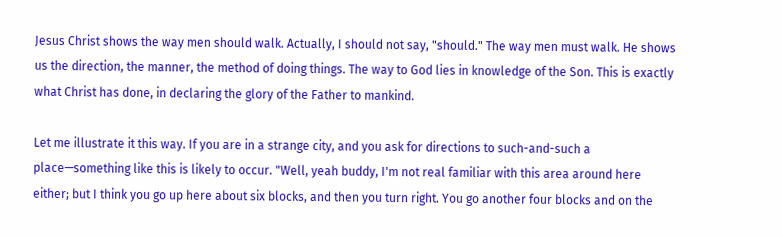Jesus Christ shows the way men should walk. Actually, I should not say, "should." The way men must walk. He shows us the direction, the manner, the method of doing things. The way to God lies in knowledge of the Son. This is exactly what Christ has done, in declaring the glory of the Father to mankind.

Let me illustrate it this way. If you are in a strange city, and you ask for directions to such-and-such a place—something like this is likely to occur. "Well, yeah buddy, I'm not real familiar with this area around here either; but I think you go up here about six blocks, and then you turn right. You go another four blocks and on the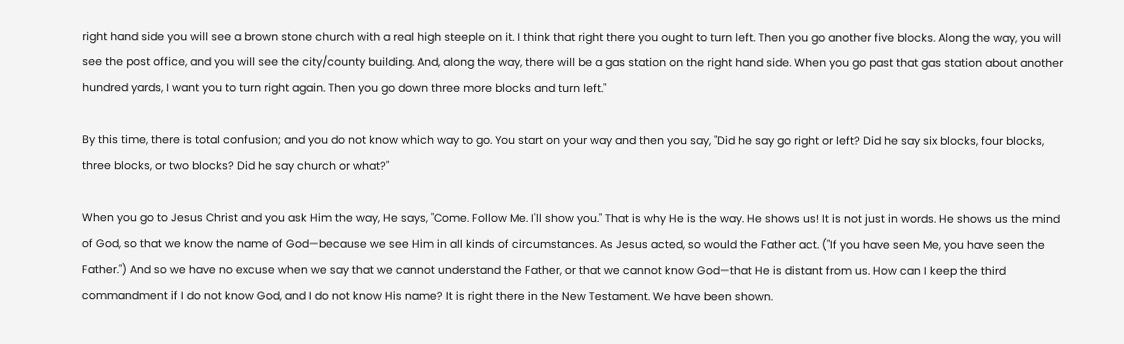right hand side you will see a brown stone church with a real high steeple on it. I think that right there you ought to turn left. Then you go another five blocks. Along the way, you will see the post office, and you will see the city/county building. And, along the way, there will be a gas station on the right hand side. When you go past that gas station about another hundred yards, I want you to turn right again. Then you go down three more blocks and turn left."

By this time, there is total confusion; and you do not know which way to go. You start on your way and then you say, "Did he say go right or left? Did he say six blocks, four blocks, three blocks, or two blocks? Did he say church or what?"

When you go to Jesus Christ and you ask Him the way, He says, "Come. Follow Me. I'll show you." That is why He is the way. He shows us! It is not just in words. He shows us the mind of God, so that we know the name of God—because we see Him in all kinds of circumstances. As Jesus acted, so would the Father act. ("If you have seen Me, you have seen the Father.") And so we have no excuse when we say that we cannot understand the Father, or that we cannot know God—that He is distant from us. How can I keep the third commandment if I do not know God, and I do not know His name? It is right there in the New Testament. We have been shown.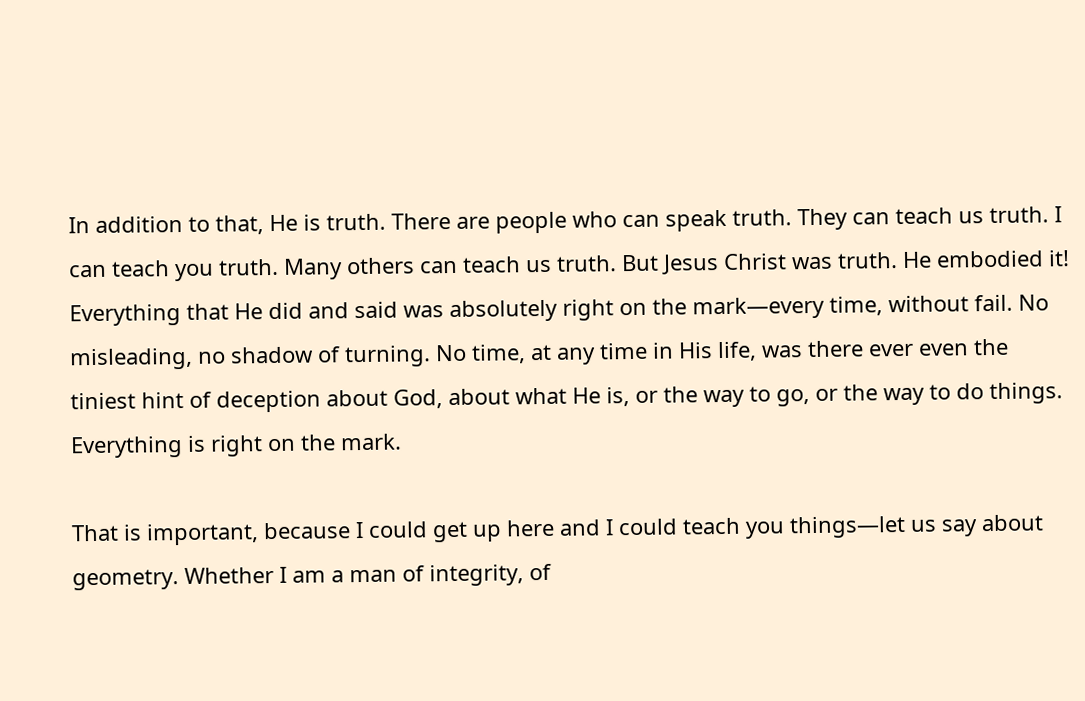In addition to that, He is truth. There are people who can speak truth. They can teach us truth. I can teach you truth. Many others can teach us truth. But Jesus Christ was truth. He embodied it! Everything that He did and said was absolutely right on the mark—every time, without fail. No misleading, no shadow of turning. No time, at any time in His life, was there ever even the tiniest hint of deception about God, about what He is, or the way to go, or the way to do things. Everything is right on the mark.

That is important, because I could get up here and I could teach you things—let us say about geometry. Whether I am a man of integrity, of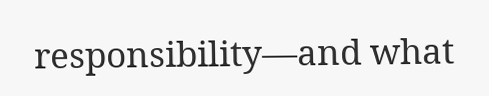responsibility—and what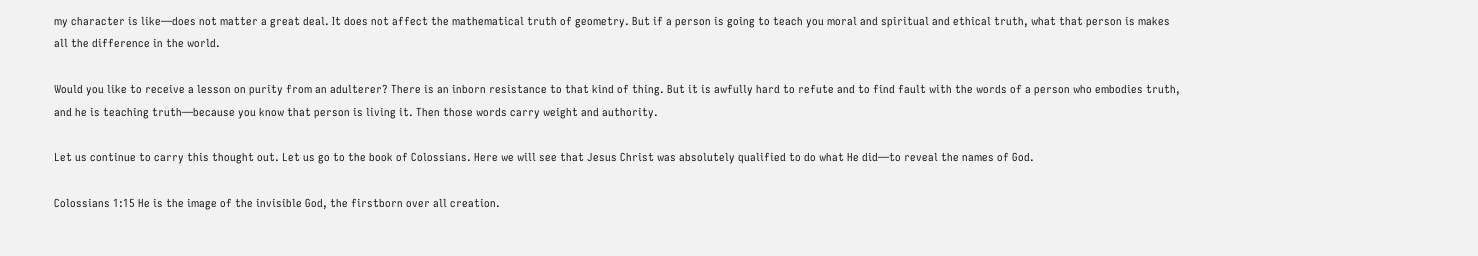my character is like—does not matter a great deal. It does not affect the mathematical truth of geometry. But if a person is going to teach you moral and spiritual and ethical truth, what that person is makes all the difference in the world.

Would you like to receive a lesson on purity from an adulterer? There is an inborn resistance to that kind of thing. But it is awfully hard to refute and to find fault with the words of a person who embodies truth, and he is teaching truth—because you know that person is living it. Then those words carry weight and authority.

Let us continue to carry this thought out. Let us go to the book of Colossians. Here we will see that Jesus Christ was absolutely qualified to do what He did—to reveal the names of God.

Colossians 1:15 He is the image of the invisible God, the firstborn over all creation.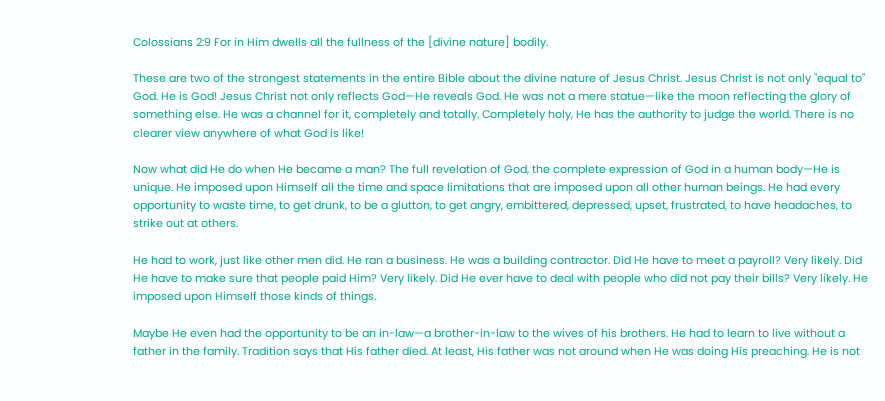Colossians 2:9 For in Him dwells all the fullness of the [divine nature] bodily.

These are two of the strongest statements in the entire Bible about the divine nature of Jesus Christ. Jesus Christ is not only "equal to" God. He is God! Jesus Christ not only reflects God—He reveals God. He was not a mere statue—like the moon reflecting the glory of something else. He was a channel for it, completely and totally. Completely holy, He has the authority to judge the world. There is no clearer view anywhere of what God is like!

Now what did He do when He became a man? The full revelation of God, the complete expression of God in a human body—He is unique. He imposed upon Himself all the time and space limitations that are imposed upon all other human beings. He had every opportunity to waste time, to get drunk, to be a glutton, to get angry, embittered, depressed, upset, frustrated, to have headaches, to strike out at others.

He had to work, just like other men did. He ran a business. He was a building contractor. Did He have to meet a payroll? Very likely. Did He have to make sure that people paid Him? Very likely. Did He ever have to deal with people who did not pay their bills? Very likely. He imposed upon Himself those kinds of things.

Maybe He even had the opportunity to be an in-law—a brother-in-law to the wives of his brothers. He had to learn to live without a father in the family. Tradition says that His father died. At least, His father was not around when He was doing His preaching. He is not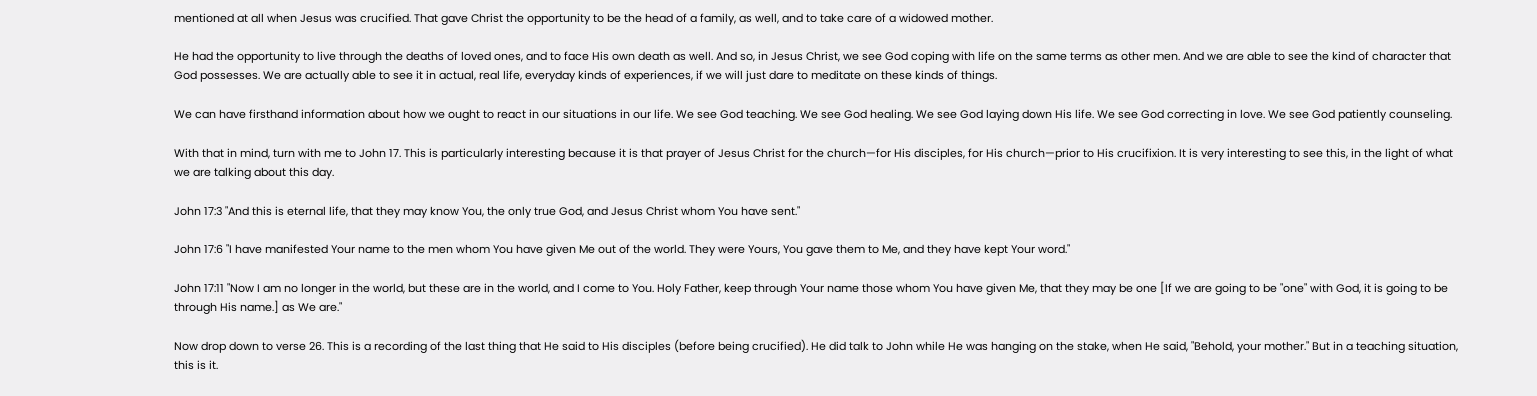mentioned at all when Jesus was crucified. That gave Christ the opportunity to be the head of a family, as well, and to take care of a widowed mother.

He had the opportunity to live through the deaths of loved ones, and to face His own death as well. And so, in Jesus Christ, we see God coping with life on the same terms as other men. And we are able to see the kind of character that God possesses. We are actually able to see it in actual, real life, everyday kinds of experiences, if we will just dare to meditate on these kinds of things.

We can have firsthand information about how we ought to react in our situations in our life. We see God teaching. We see God healing. We see God laying down His life. We see God correcting in love. We see God patiently counseling.

With that in mind, turn with me to John 17. This is particularly interesting because it is that prayer of Jesus Christ for the church—for His disciples, for His church—prior to His crucifixion. It is very interesting to see this, in the light of what we are talking about this day.

John 17:3 "And this is eternal life, that they may know You, the only true God, and Jesus Christ whom You have sent."

John 17:6 "I have manifested Your name to the men whom You have given Me out of the world. They were Yours, You gave them to Me, and they have kept Your word."

John 17:11 "Now I am no longer in the world, but these are in the world, and I come to You. Holy Father, keep through Your name those whom You have given Me, that they may be one [If we are going to be "one" with God, it is going to be through His name.] as We are."

Now drop down to verse 26. This is a recording of the last thing that He said to His disciples (before being crucified). He did talk to John while He was hanging on the stake, when He said, "Behold, your mother." But in a teaching situation, this is it.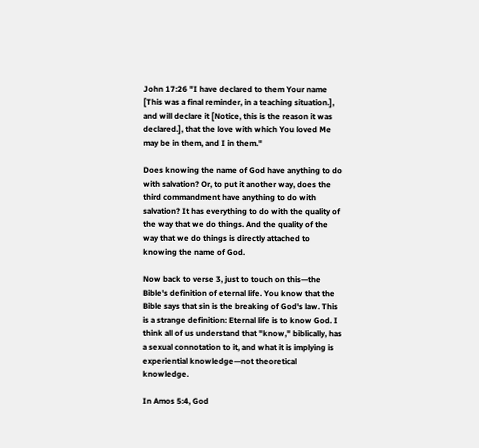John 17:26 "I have declared to them Your name [This was a final reminder, in a teaching situation.], and will declare it [Notice, this is the reason it was declared.], that the love with which You loved Me may be in them, and I in them."

Does knowing the name of God have anything to do with salvation? Or, to put it another way, does the third commandment have anything to do with salvation? It has everything to do with the quality of the way that we do things. And the quality of the way that we do things is directly attached to knowing the name of God.

Now back to verse 3, just to touch on this—the Bible's definition of eternal life. You know that the Bible says that sin is the breaking of God's law. This is a strange definition: Eternal life is to know God. I think all of us understand that "know," biblically, has a sexual connotation to it, and what it is implying is experiential knowledge—not theoretical knowledge.

In Amos 5:4, God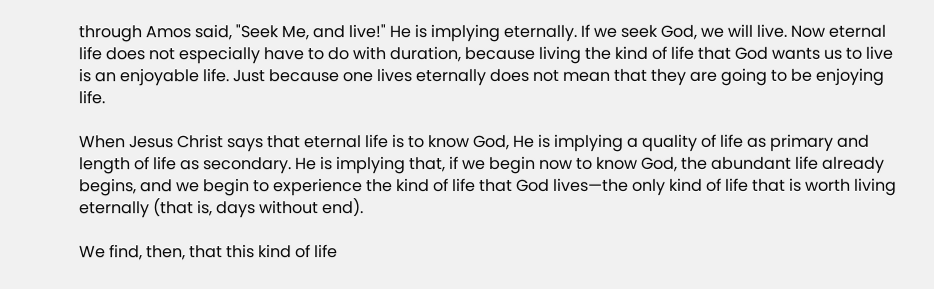through Amos said, "Seek Me, and live!" He is implying eternally. If we seek God, we will live. Now eternal life does not especially have to do with duration, because living the kind of life that God wants us to live is an enjoyable life. Just because one lives eternally does not mean that they are going to be enjoying life.

When Jesus Christ says that eternal life is to know God, He is implying a quality of life as primary and length of life as secondary. He is implying that, if we begin now to know God, the abundant life already begins, and we begin to experience the kind of life that God lives—the only kind of life that is worth living eternally (that is, days without end).

We find, then, that this kind of life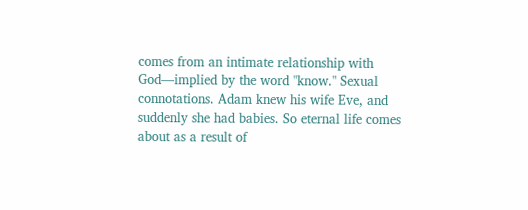comes from an intimate relationship with God—implied by the word "know." Sexual connotations. Adam knew his wife Eve, and suddenly she had babies. So eternal life comes about as a result of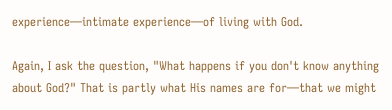experience—intimate experience—of living with God.

Again, I ask the question, "What happens if you don't know anything about God?" That is partly what His names are for—that we might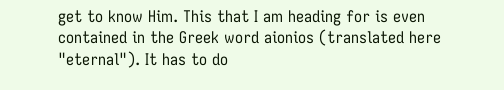get to know Him. This that I am heading for is even contained in the Greek word aionios (translated here "eternal"). It has to do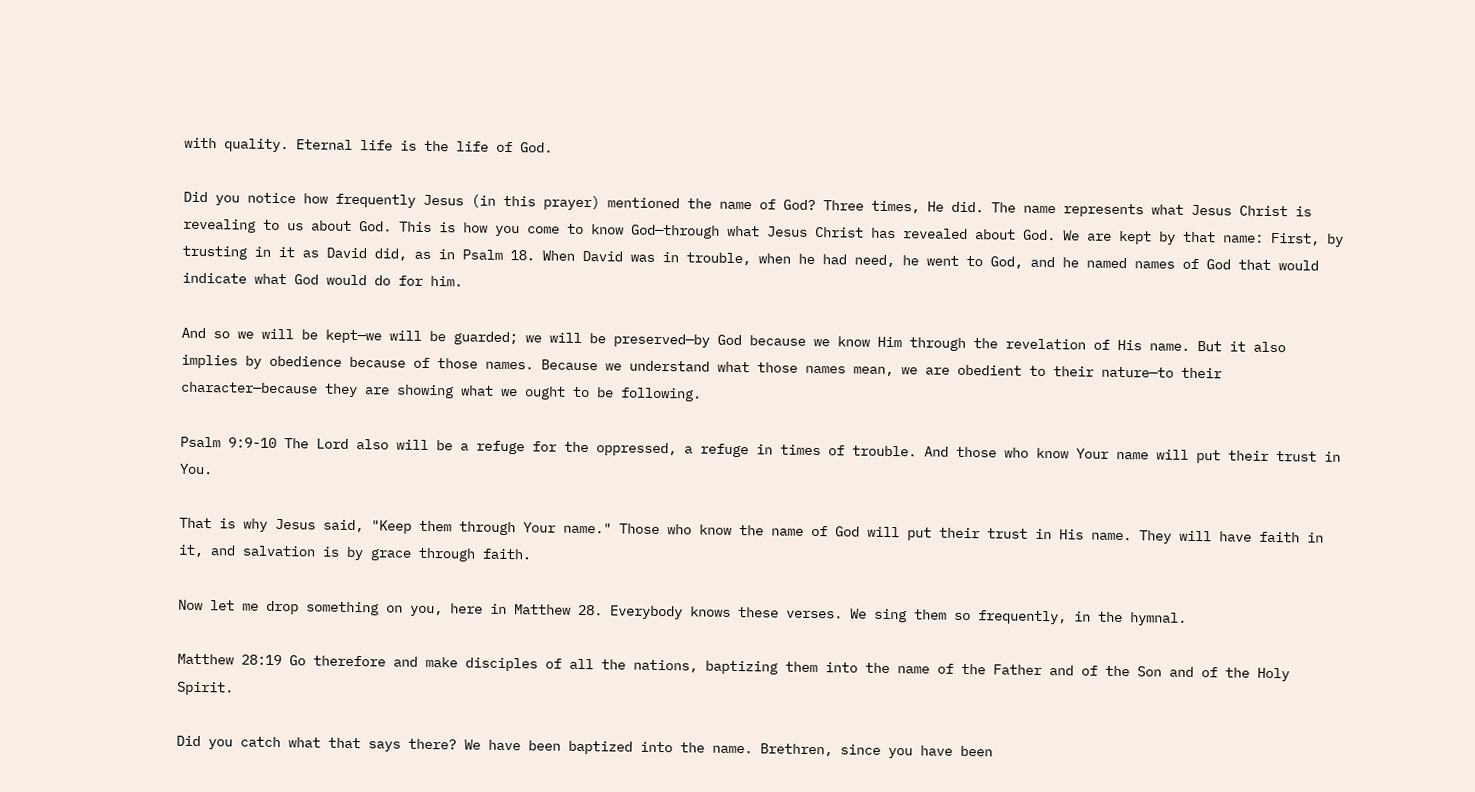with quality. Eternal life is the life of God.

Did you notice how frequently Jesus (in this prayer) mentioned the name of God? Three times, He did. The name represents what Jesus Christ is revealing to us about God. This is how you come to know God—through what Jesus Christ has revealed about God. We are kept by that name: First, by trusting in it as David did, as in Psalm 18. When David was in trouble, when he had need, he went to God, and he named names of God that would indicate what God would do for him.

And so we will be kept—we will be guarded; we will be preserved—by God because we know Him through the revelation of His name. But it also implies by obedience because of those names. Because we understand what those names mean, we are obedient to their nature—to their character—because they are showing what we ought to be following.

Psalm 9:9-10 The Lord also will be a refuge for the oppressed, a refuge in times of trouble. And those who know Your name will put their trust in You.

That is why Jesus said, "Keep them through Your name." Those who know the name of God will put their trust in His name. They will have faith in it, and salvation is by grace through faith.

Now let me drop something on you, here in Matthew 28. Everybody knows these verses. We sing them so frequently, in the hymnal.

Matthew 28:19 Go therefore and make disciples of all the nations, baptizing them into the name of the Father and of the Son and of the Holy Spirit.

Did you catch what that says there? We have been baptized into the name. Brethren, since you have been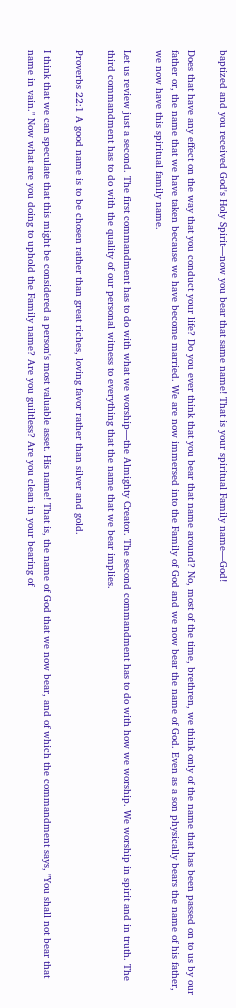baptized and you received God's Holy Spirit—now you bear that same name! That is your spiritual Family name—God!

Does that have any effect on the way that you conduct your life? Do you ever think that you bear that name around? No, most of the time, brethren, we think only of the name that has been passed on to us by our father or, the name that we have taken because we have become married. We are now immersed into the Family of God and we now bear the name of God. Even as a son physically bears the name of his father, we now have this spiritual family name.

Let us review just a second. The first commandment has to do with what we worship—the Almighty Creator. The second commandment has to do with how we worship. We worship in spirit and in truth. The third commandment has to do with the quality of our personal witness to everything that the name that we bear implies.

Proverbs 22:1 A good name is to be chosen rather than great riches, loving favor rather than silver and gold.

I think that we can speculate that this might be considered a person's most valuable asset. His name! That is, the name of God that we now bear, and of which the commandment says, "You shall not bear that name in vain." Now what are you doing to uphold the Family name? Are you guiltless? Are you clean in your bearing of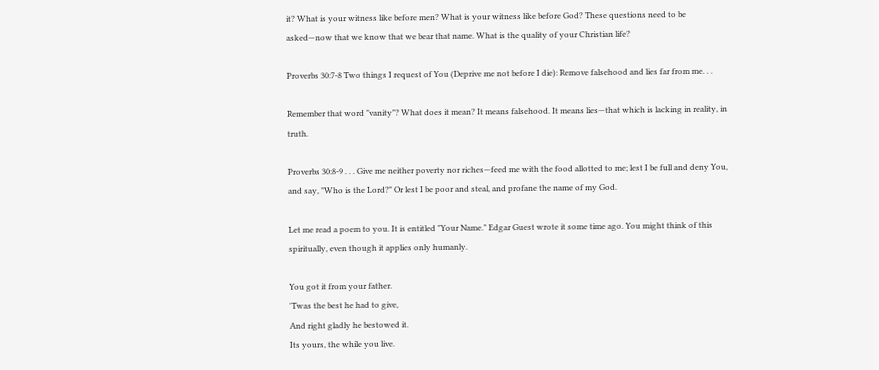it? What is your witness like before men? What is your witness like before God? These questions need to be asked—now that we know that we bear that name. What is the quality of your Christian life?

Proverbs 30:7-8 Two things I request of You (Deprive me not before I die): Remove falsehood and lies far from me. . .

Remember that word "vanity"? What does it mean? It means falsehood. It means lies—that which is lacking in reality, in truth.

Proverbs 30:8-9 . . . Give me neither poverty nor riches—feed me with the food allotted to me; lest I be full and deny You, and say, "Who is the Lord?" Or lest I be poor and steal, and profane the name of my God.

Let me read a poem to you. It is entitled "Your Name." Edgar Guest wrote it some time ago. You might think of this spiritually, even though it applies only humanly.

You got it from your father.
'Twas the best he had to give,
And right gladly he bestowed it.
Its yours, the while you live.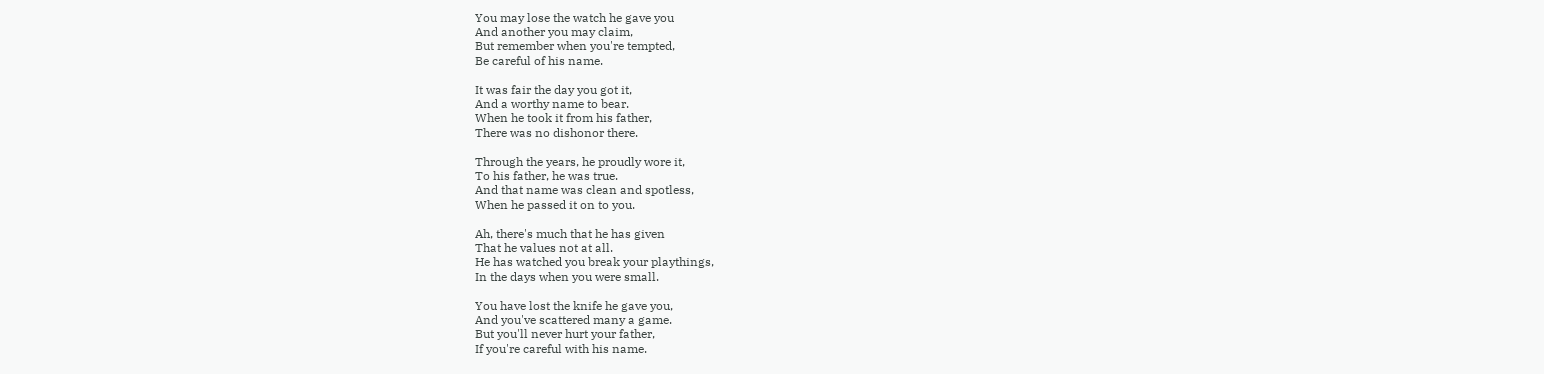You may lose the watch he gave you
And another you may claim,
But remember when you're tempted,
Be careful of his name.

It was fair the day you got it,
And a worthy name to bear.
When he took it from his father,
There was no dishonor there.

Through the years, he proudly wore it,
To his father, he was true.
And that name was clean and spotless,
When he passed it on to you.

Ah, there's much that he has given
That he values not at all.
He has watched you break your playthings,
In the days when you were small.

You have lost the knife he gave you,
And you've scattered many a game.
But you'll never hurt your father,
If you're careful with his name.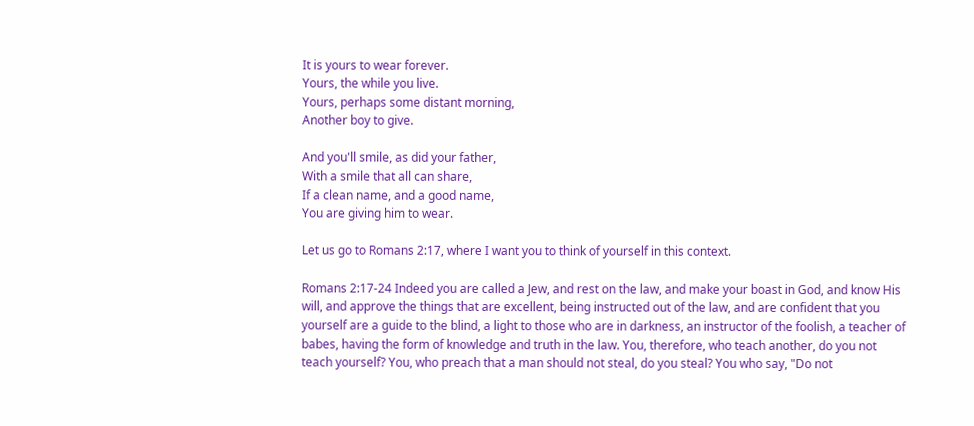It is yours to wear forever.
Yours, the while you live.
Yours, perhaps some distant morning,
Another boy to give.

And you'll smile, as did your father,
With a smile that all can share,
If a clean name, and a good name,
You are giving him to wear.

Let us go to Romans 2:17, where I want you to think of yourself in this context.

Romans 2:17-24 Indeed you are called a Jew, and rest on the law, and make your boast in God, and know His will, and approve the things that are excellent, being instructed out of the law, and are confident that you yourself are a guide to the blind, a light to those who are in darkness, an instructor of the foolish, a teacher of babes, having the form of knowledge and truth in the law. You, therefore, who teach another, do you not teach yourself? You, who preach that a man should not steal, do you steal? You who say, "Do not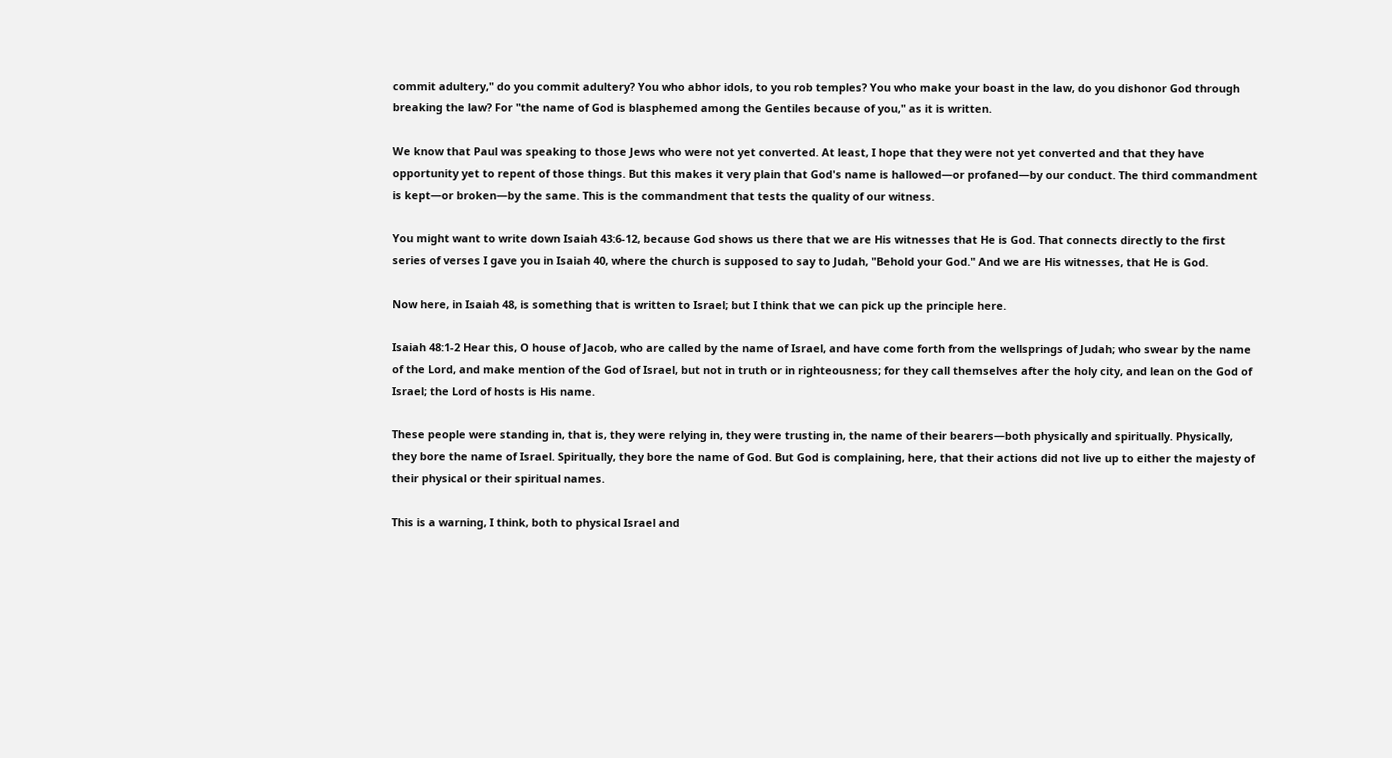commit adultery," do you commit adultery? You who abhor idols, to you rob temples? You who make your boast in the law, do you dishonor God through breaking the law? For "the name of God is blasphemed among the Gentiles because of you," as it is written.

We know that Paul was speaking to those Jews who were not yet converted. At least, I hope that they were not yet converted and that they have opportunity yet to repent of those things. But this makes it very plain that God's name is hallowed—or profaned—by our conduct. The third commandment is kept—or broken—by the same. This is the commandment that tests the quality of our witness.

You might want to write down Isaiah 43:6-12, because God shows us there that we are His witnesses that He is God. That connects directly to the first series of verses I gave you in Isaiah 40, where the church is supposed to say to Judah, "Behold your God." And we are His witnesses, that He is God.

Now here, in Isaiah 48, is something that is written to Israel; but I think that we can pick up the principle here.

Isaiah 48:1-2 Hear this, O house of Jacob, who are called by the name of Israel, and have come forth from the wellsprings of Judah; who swear by the name of the Lord, and make mention of the God of Israel, but not in truth or in righteousness; for they call themselves after the holy city, and lean on the God of Israel; the Lord of hosts is His name.

These people were standing in, that is, they were relying in, they were trusting in, the name of their bearers—both physically and spiritually. Physically, they bore the name of Israel. Spiritually, they bore the name of God. But God is complaining, here, that their actions did not live up to either the majesty of their physical or their spiritual names.

This is a warning, I think, both to physical Israel and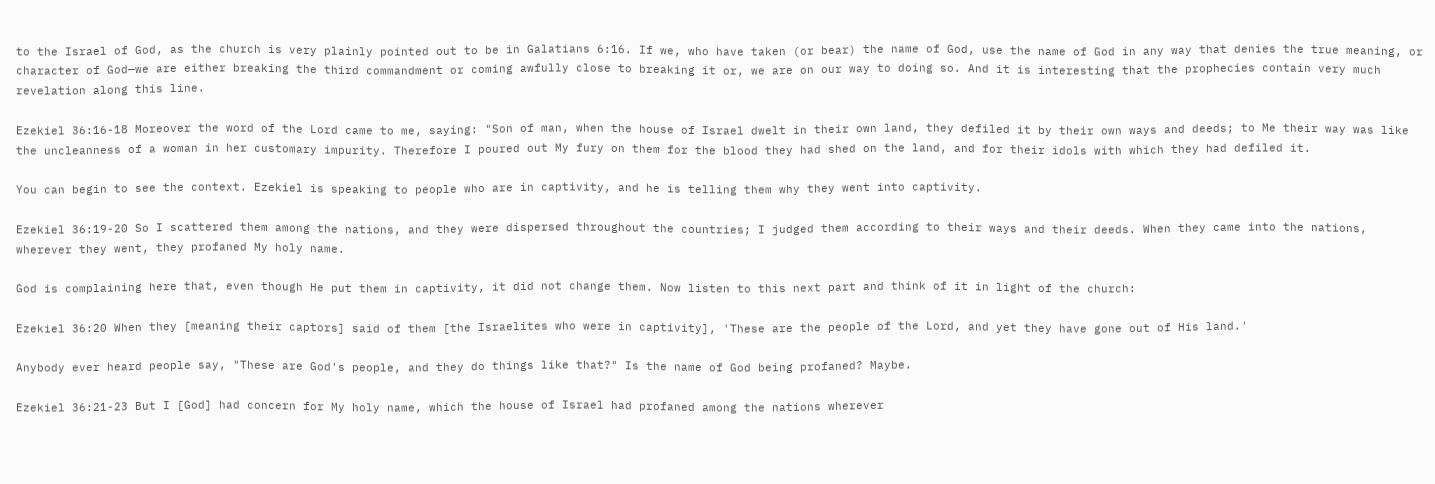to the Israel of God, as the church is very plainly pointed out to be in Galatians 6:16. If we, who have taken (or bear) the name of God, use the name of God in any way that denies the true meaning, or character of God—we are either breaking the third commandment or coming awfully close to breaking it or, we are on our way to doing so. And it is interesting that the prophecies contain very much revelation along this line.

Ezekiel 36:16-18 Moreover the word of the Lord came to me, saying: "Son of man, when the house of Israel dwelt in their own land, they defiled it by their own ways and deeds; to Me their way was like the uncleanness of a woman in her customary impurity. Therefore I poured out My fury on them for the blood they had shed on the land, and for their idols with which they had defiled it.

You can begin to see the context. Ezekiel is speaking to people who are in captivity, and he is telling them why they went into captivity.

Ezekiel 36:19-20 So I scattered them among the nations, and they were dispersed throughout the countries; I judged them according to their ways and their deeds. When they came into the nations, wherever they went, they profaned My holy name.

God is complaining here that, even though He put them in captivity, it did not change them. Now listen to this next part and think of it in light of the church:

Ezekiel 36:20 When they [meaning their captors] said of them [the Israelites who were in captivity], 'These are the people of the Lord, and yet they have gone out of His land.'

Anybody ever heard people say, "These are God's people, and they do things like that?" Is the name of God being profaned? Maybe.

Ezekiel 36:21-23 But I [God] had concern for My holy name, which the house of Israel had profaned among the nations wherever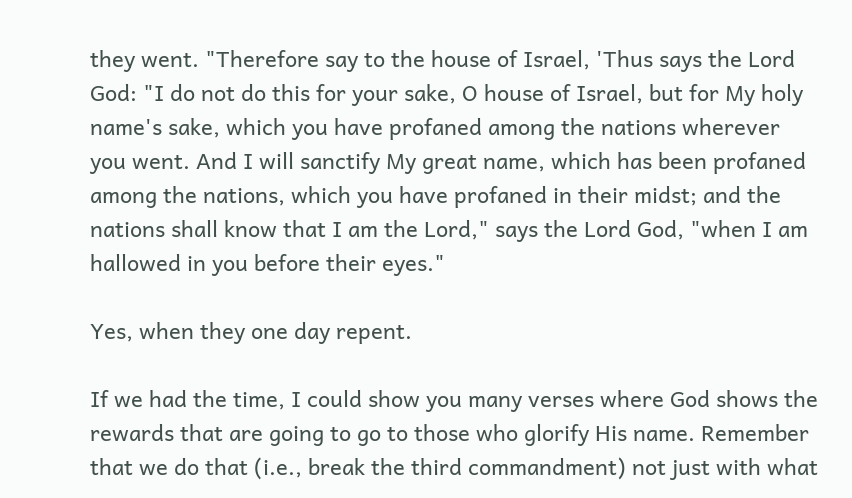they went. "Therefore say to the house of Israel, 'Thus says the Lord God: "I do not do this for your sake, O house of Israel, but for My holy name's sake, which you have profaned among the nations wherever you went. And I will sanctify My great name, which has been profaned among the nations, which you have profaned in their midst; and the nations shall know that I am the Lord," says the Lord God, "when I am hallowed in you before their eyes."

Yes, when they one day repent.

If we had the time, I could show you many verses where God shows the rewards that are going to go to those who glorify His name. Remember that we do that (i.e., break the third commandment) not just with what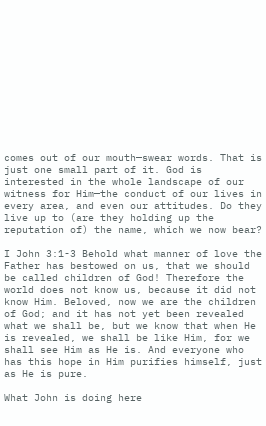comes out of our mouth—swear words. That is just one small part of it. God is interested in the whole landscape of our witness for Him—the conduct of our lives in every area, and even our attitudes. Do they live up to (are they holding up the reputation of) the name, which we now bear?

I John 3:1-3 Behold what manner of love the Father has bestowed on us, that we should be called children of God! Therefore the world does not know us, because it did not know Him. Beloved, now we are the children of God; and it has not yet been revealed what we shall be, but we know that when He is revealed, we shall be like Him, for we shall see Him as He is. And everyone who has this hope in Him purifies himself, just as He is pure.

What John is doing here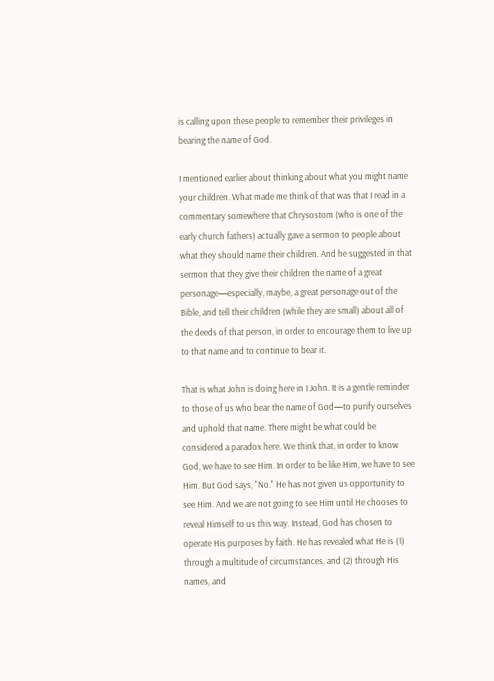is calling upon these people to remember their privileges in bearing the name of God.

I mentioned earlier about thinking about what you might name your children. What made me think of that was that I read in a commentary somewhere that Chrysostom (who is one of the early church fathers) actually gave a sermon to people about what they should name their children. And he suggested in that sermon that they give their children the name of a great personage—especially, maybe, a great personage out of the Bible, and tell their children (while they are small) about all of the deeds of that person, in order to encourage them to live up to that name and to continue to bear it.

That is what John is doing here in I John. It is a gentle reminder to those of us who bear the name of God—to purify ourselves and uphold that name. There might be what could be considered a paradox here. We think that, in order to know God, we have to see Him. In order to be like Him, we have to see Him. But God says, "No." He has not given us opportunity to see Him. And we are not going to see Him until He chooses to reveal Himself to us this way. Instead, God has chosen to operate His purposes by faith. He has revealed what He is (1) through a multitude of circumstances, and (2) through His names, and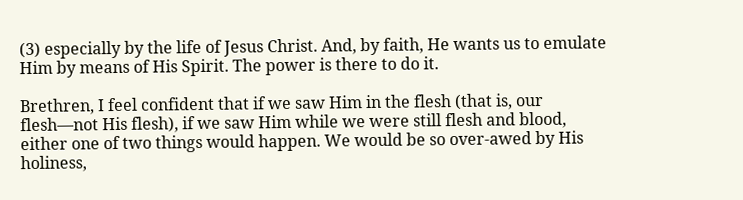(3) especially by the life of Jesus Christ. And, by faith, He wants us to emulate Him by means of His Spirit. The power is there to do it.

Brethren, I feel confident that if we saw Him in the flesh (that is, our flesh—not His flesh), if we saw Him while we were still flesh and blood, either one of two things would happen. We would be so over-awed by His holiness,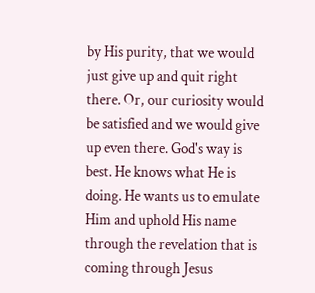by His purity, that we would just give up and quit right there. Or, our curiosity would be satisfied and we would give up even there. God's way is best. He knows what He is doing. He wants us to emulate Him and uphold His name through the revelation that is coming through Jesus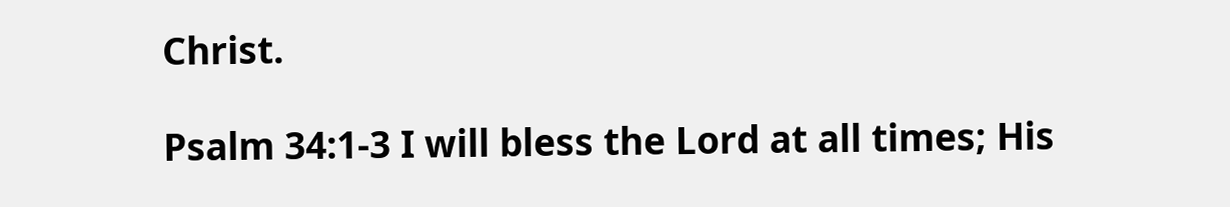Christ.

Psalm 34:1-3 I will bless the Lord at all times; His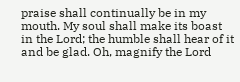praise shall continually be in my mouth. My soul shall make its boast in the Lord; the humble shall hear of it and be glad. Oh, magnify the Lord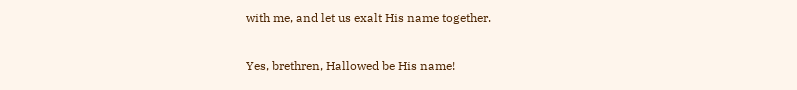with me, and let us exalt His name together.

Yes, brethren, Hallowed be His name!